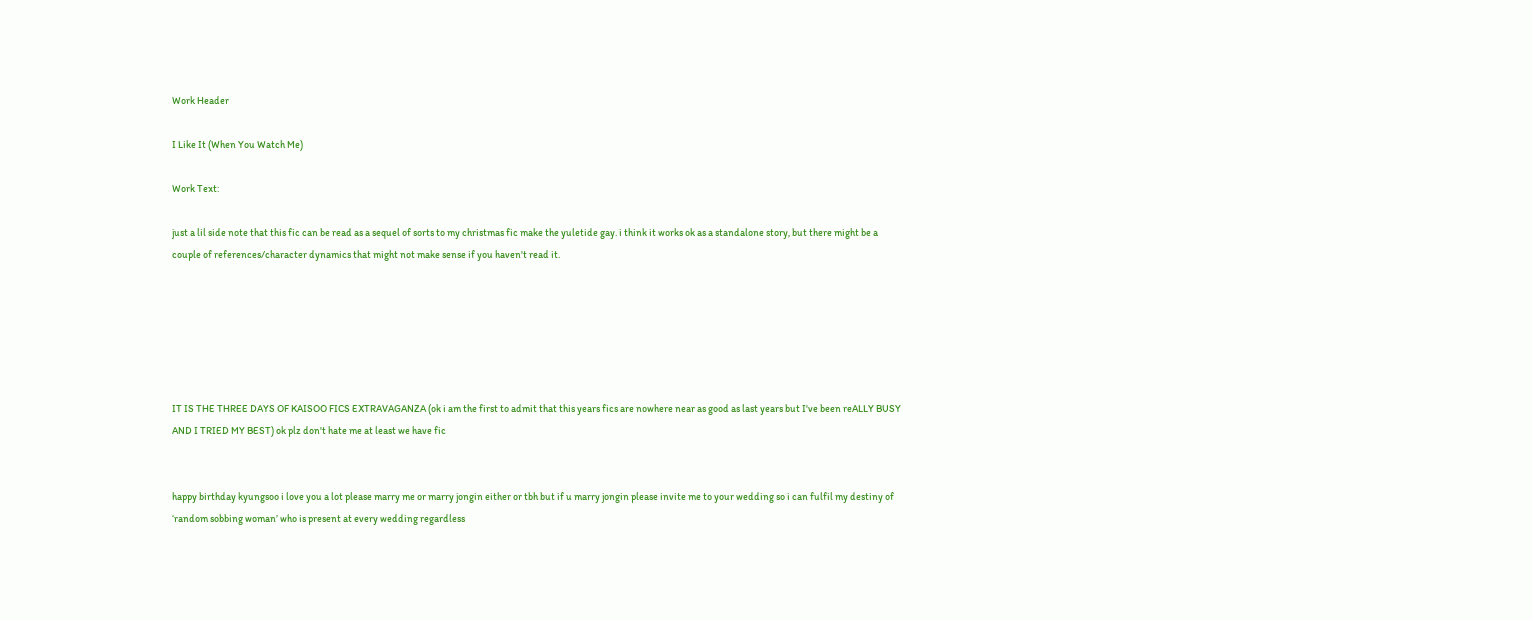Work Header

I Like It (When You Watch Me)

Work Text:

just a lil side note that this fic can be read as a sequel of sorts to my christmas fic make the yuletide gay. i think it works ok as a standalone story, but there might be a couple of references/character dynamics that might not make sense if you haven't read it.






IT IS THE THREE DAYS OF KAISOO FICS EXTRAVAGANZA (ok i am the first to admit that this years fics are nowhere near as good as last years but I've been reALLY BUSY AND I TRIED MY BEST) ok plz don't hate me at least we have fic


happy birthday kyungsoo i love you a lot please marry me or marry jongin either or tbh but if u marry jongin please invite me to your wedding so i can fulfil my destiny of ‘random sobbing woman’ who is present at every wedding regardless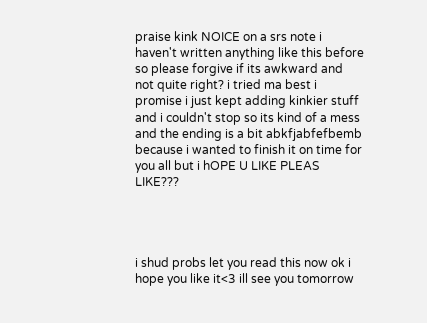praise kink NOICE on a srs note i haven't written anything like this before so please forgive if its awkward and not quite right? i tried ma best i promise i just kept adding kinkier stuff and i couldn't stop so its kind of a mess and the ending is a bit abkfjabfefbemb because i wanted to finish it on time for you all but i hOPE U LIKE PLEAS LIKE???




i shud probs let you read this now ok i hope you like it<3 ill see you tomorrow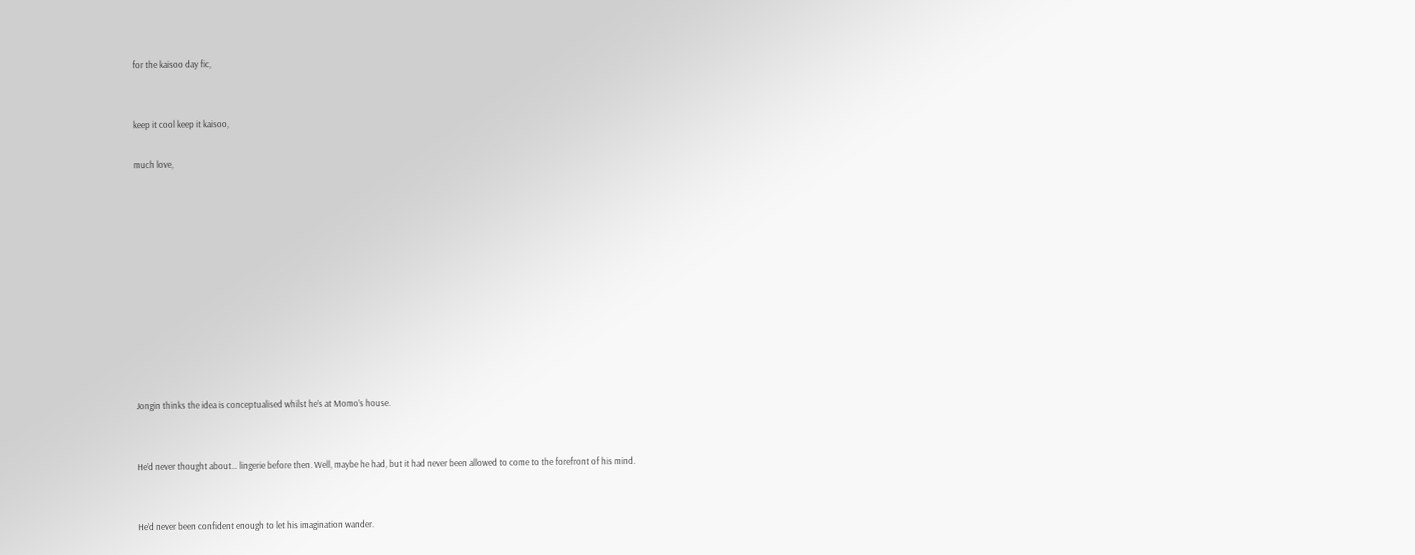for the kaisoo day fic,


keep it cool keep it kaisoo,

much love,











Jongin thinks the idea is conceptualised whilst he’s at Momo’s house.


He’d never thought about… lingerie before then. Well, maybe he had, but it had never been allowed to come to the forefront of his mind.


He’d never been confident enough to let his imagination wander.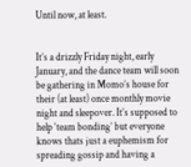Until now, at least.


It’s a drizzly Friday night, early January, and the dance team will soon be gathering in Momo’s house for their (at least) once monthly movie night and sleepover. It’s supposed to help ‘team bonding’ but everyone knows thats just a euphemism for spreading gossip and having a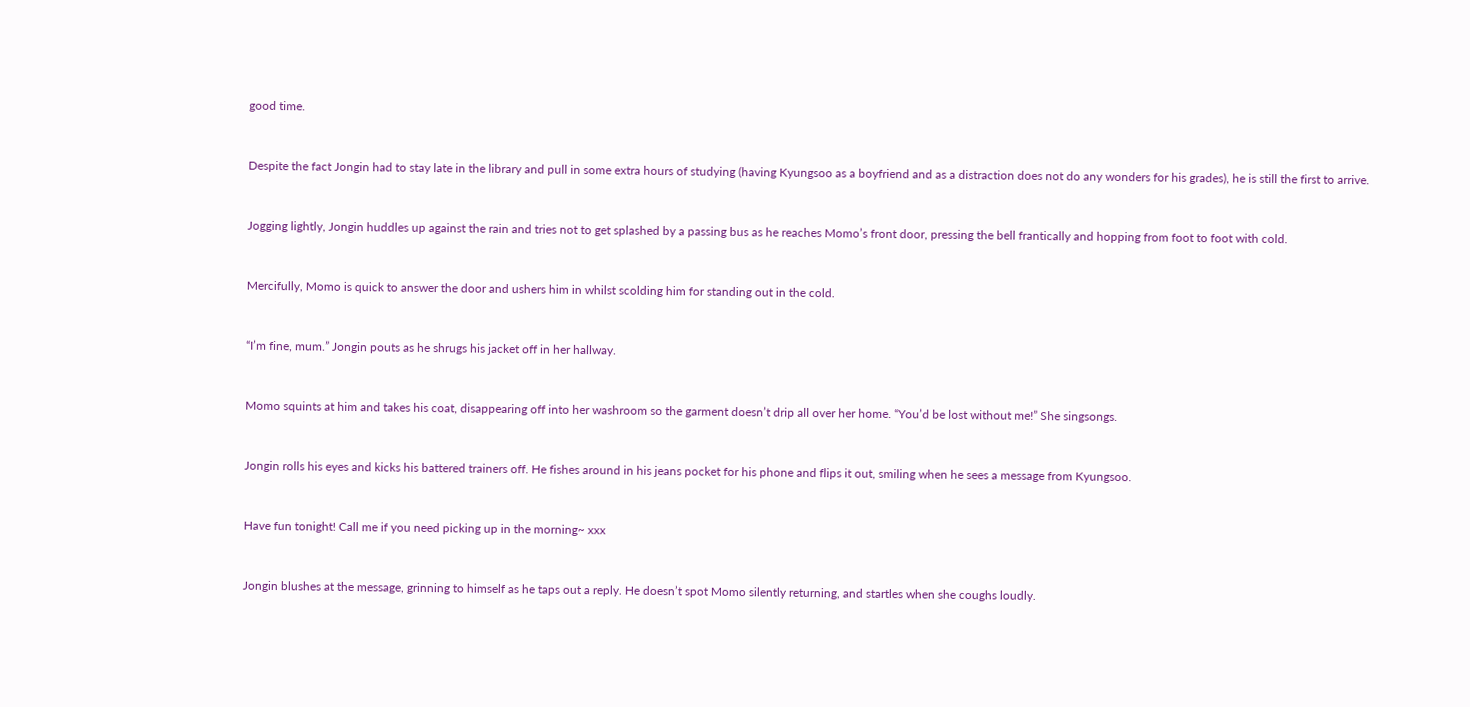good time.


Despite the fact Jongin had to stay late in the library and pull in some extra hours of studying (having Kyungsoo as a boyfriend and as a distraction does not do any wonders for his grades), he is still the first to arrive.


Jogging lightly, Jongin huddles up against the rain and tries not to get splashed by a passing bus as he reaches Momo’s front door, pressing the bell frantically and hopping from foot to foot with cold.


Mercifully, Momo is quick to answer the door and ushers him in whilst scolding him for standing out in the cold.


“I’m fine, mum.” Jongin pouts as he shrugs his jacket off in her hallway.


Momo squints at him and takes his coat, disappearing off into her washroom so the garment doesn’t drip all over her home. “You’d be lost without me!” She singsongs.


Jongin rolls his eyes and kicks his battered trainers off. He fishes around in his jeans pocket for his phone and flips it out, smiling when he sees a message from Kyungsoo.


Have fun tonight! Call me if you need picking up in the morning~ xxx


Jongin blushes at the message, grinning to himself as he taps out a reply. He doesn’t spot Momo silently returning, and startles when she coughs loudly.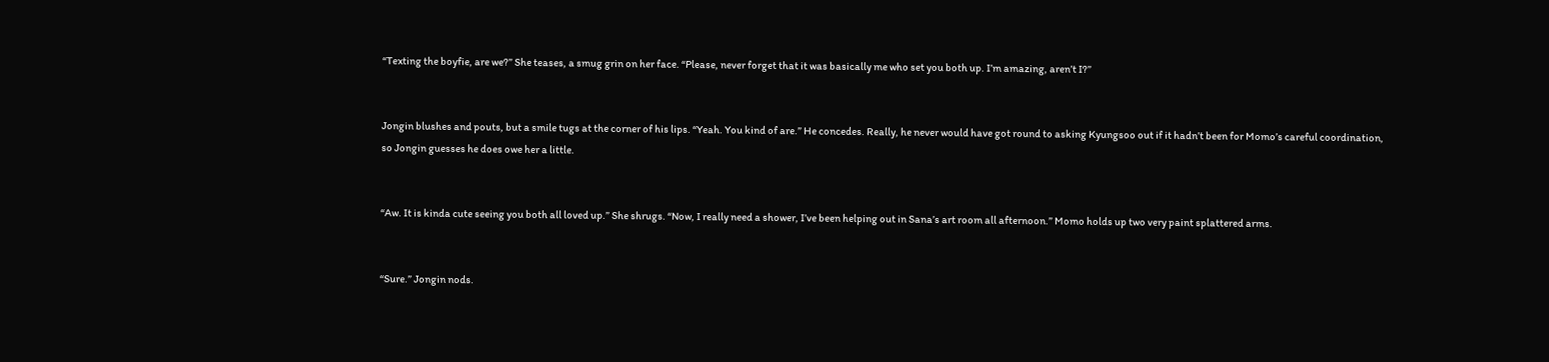“Texting the boyfie, are we?” She teases, a smug grin on her face. “Please, never forget that it was basically me who set you both up. I’m amazing, aren’t I?”


Jongin blushes and pouts, but a smile tugs at the corner of his lips. “Yeah. You kind of are.” He concedes. Really, he never would have got round to asking Kyungsoo out if it hadn’t been for Momo’s careful coordination, so Jongin guesses he does owe her a little.


“Aw. It is kinda cute seeing you both all loved up.” She shrugs. “Now, I really need a shower, I’ve been helping out in Sana’s art room all afternoon.” Momo holds up two very paint splattered arms.


“Sure.” Jongin nods.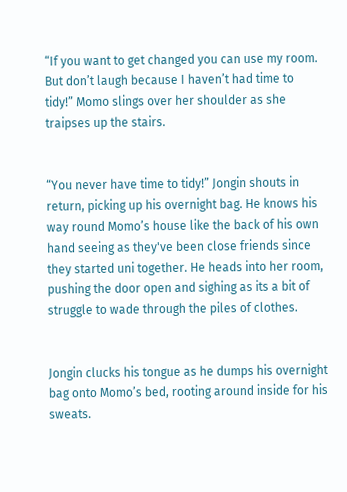“If you want to get changed you can use my room. But don’t laugh because I haven’t had time to tidy!” Momo slings over her shoulder as she traipses up the stairs.


“You never have time to tidy!” Jongin shouts in return, picking up his overnight bag. He knows his way round Momo’s house like the back of his own hand seeing as they've been close friends since they started uni together. He heads into her room, pushing the door open and sighing as its a bit of struggle to wade through the piles of clothes.


Jongin clucks his tongue as he dumps his overnight bag onto Momo’s bed, rooting around inside for his sweats.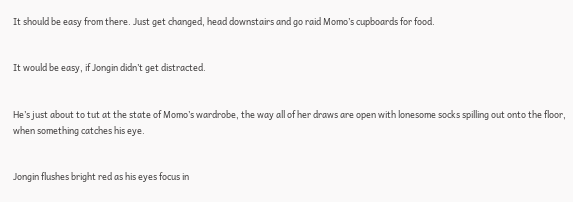It should be easy from there. Just get changed, head downstairs and go raid Momo’s cupboards for food.


It would be easy, if Jongin didn’t get distracted.


He’s just about to tut at the state of Momo’s wardrobe, the way all of her draws are open with lonesome socks spilling out onto the floor, when something catches his eye.


Jongin flushes bright red as his eyes focus in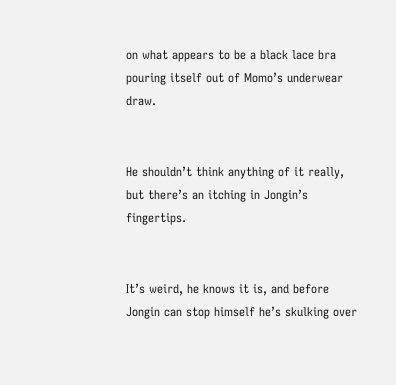on what appears to be a black lace bra pouring itself out of Momo’s underwear draw.


He shouldn’t think anything of it really, but there’s an itching in Jongin’s fingertips.


It’s weird, he knows it is, and before Jongin can stop himself he’s skulking over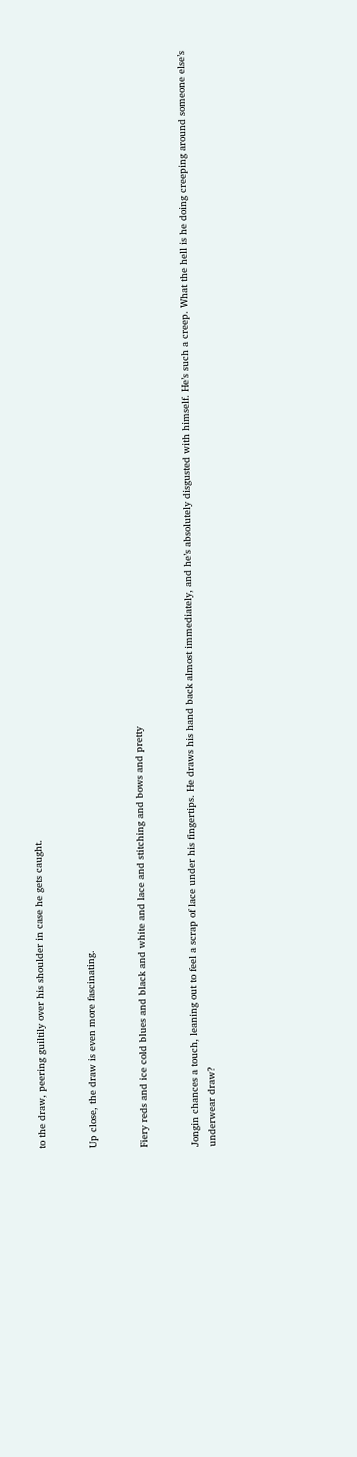to the draw, peering guiltily over his shoulder in case he gets caught.


Up close, the draw is even more fascinating.


Fiery reds and ice cold blues and black and white and lace and stitching and bows and pretty


Jongin chances a touch, leaning out to feel a scrap of lace under his fingertips. He draws his hand back almost immediately, and he’s absolutely disgusted with himself. He’s such a creep. What the hell is he doing creeping around someone else’s underwear draw?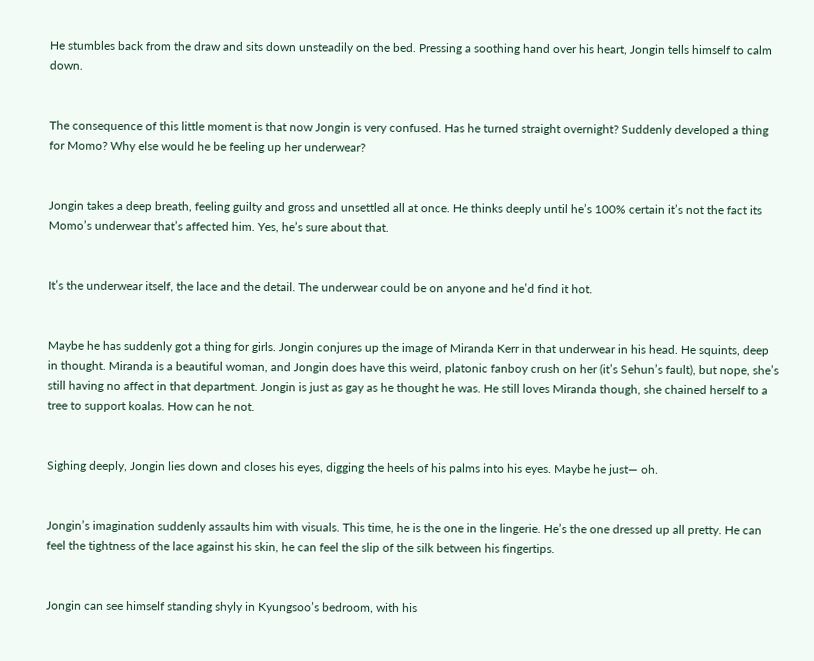He stumbles back from the draw and sits down unsteadily on the bed. Pressing a soothing hand over his heart, Jongin tells himself to calm down.


The consequence of this little moment is that now Jongin is very confused. Has he turned straight overnight? Suddenly developed a thing for Momo? Why else would he be feeling up her underwear?


Jongin takes a deep breath, feeling guilty and gross and unsettled all at once. He thinks deeply until he’s 100% certain it’s not the fact its Momo’s underwear that’s affected him. Yes, he’s sure about that.


It’s the underwear itself, the lace and the detail. The underwear could be on anyone and he’d find it hot.


Maybe he has suddenly got a thing for girls. Jongin conjures up the image of Miranda Kerr in that underwear in his head. He squints, deep in thought. Miranda is a beautiful woman, and Jongin does have this weird, platonic fanboy crush on her (it’s Sehun’s fault), but nope, she’s still having no affect in that department. Jongin is just as gay as he thought he was. He still loves Miranda though, she chained herself to a tree to support koalas. How can he not.


Sighing deeply, Jongin lies down and closes his eyes, digging the heels of his palms into his eyes. Maybe he just— oh.


Jongin’s imagination suddenly assaults him with visuals. This time, he is the one in the lingerie. He’s the one dressed up all pretty. He can feel the tightness of the lace against his skin, he can feel the slip of the silk between his fingertips.


Jongin can see himself standing shyly in Kyungsoo’s bedroom, with his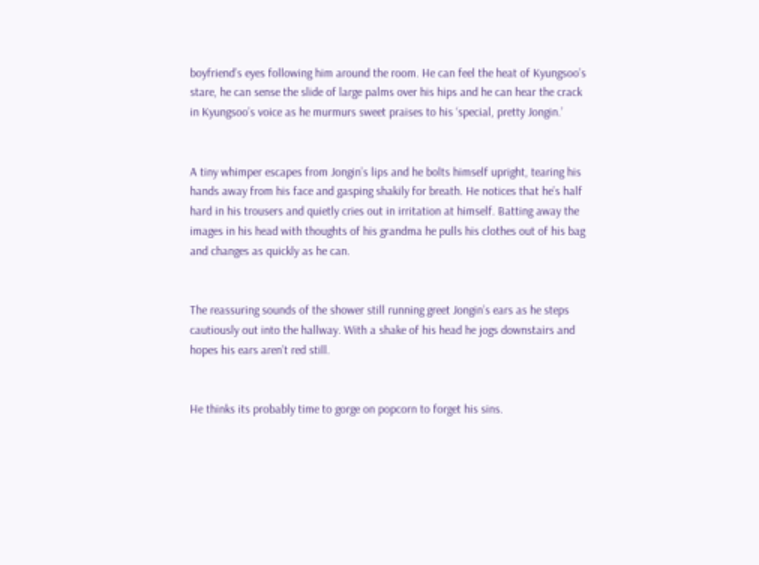boyfriend’s eyes following him around the room. He can feel the heat of Kyungsoo’s stare, he can sense the slide of large palms over his hips and he can hear the crack in Kyungsoo’s voice as he murmurs sweet praises to his ‘special, pretty Jongin.’


A tiny whimper escapes from Jongin’s lips and he bolts himself upright, tearing his hands away from his face and gasping shakily for breath. He notices that he’s half hard in his trousers and quietly cries out in irritation at himself. Batting away the images in his head with thoughts of his grandma he pulls his clothes out of his bag and changes as quickly as he can.


The reassuring sounds of the shower still running greet Jongin’s ears as he steps cautiously out into the hallway. With a shake of his head he jogs downstairs and hopes his ears aren’t red still.


He thinks its probably time to gorge on popcorn to forget his sins.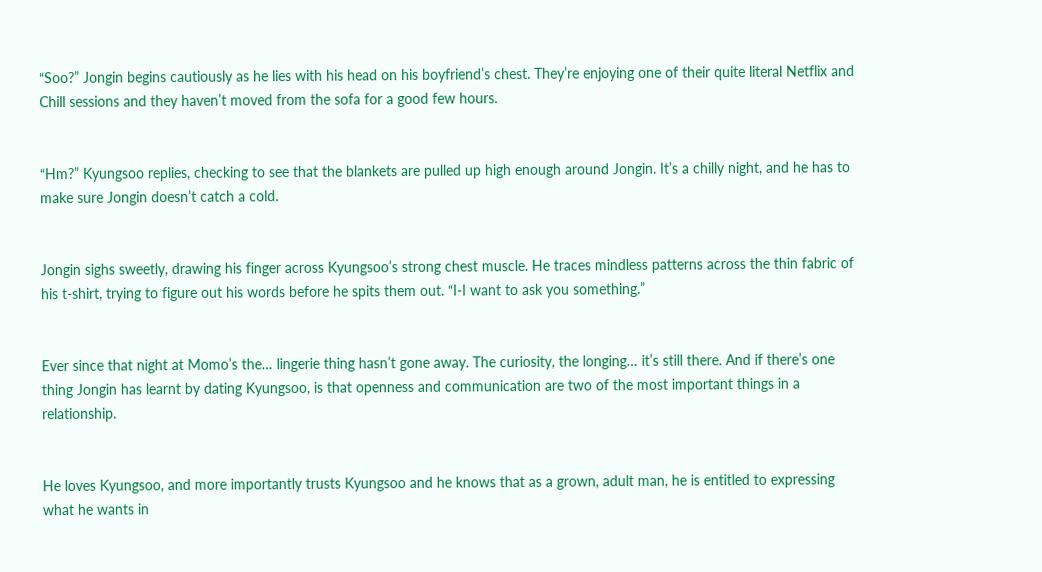“Soo?” Jongin begins cautiously as he lies with his head on his boyfriend’s chest. They’re enjoying one of their quite literal Netflix and Chill sessions and they haven’t moved from the sofa for a good few hours.


“Hm?” Kyungsoo replies, checking to see that the blankets are pulled up high enough around Jongin. It’s a chilly night, and he has to make sure Jongin doesn’t catch a cold.


Jongin sighs sweetly, drawing his finger across Kyungsoo’s strong chest muscle. He traces mindless patterns across the thin fabric of his t-shirt, trying to figure out his words before he spits them out. “I-I want to ask you something.”


Ever since that night at Momo’s the… lingerie thing hasn’t gone away. The curiosity, the longing… it’s still there. And if there’s one thing Jongin has learnt by dating Kyungsoo, is that openness and communication are two of the most important things in a relationship.


He loves Kyungsoo, and more importantly trusts Kyungsoo and he knows that as a grown, adult man, he is entitled to expressing what he wants in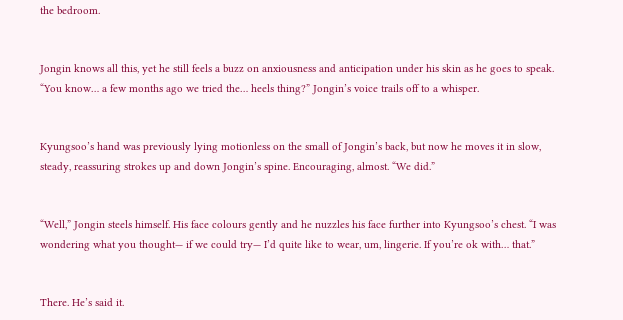the bedroom.


Jongin knows all this, yet he still feels a buzz on anxiousness and anticipation under his skin as he goes to speak. “You know… a few months ago we tried the… heels thing?” Jongin’s voice trails off to a whisper.


Kyungsoo’s hand was previously lying motionless on the small of Jongin’s back, but now he moves it in slow, steady, reassuring strokes up and down Jongin’s spine. Encouraging, almost. “We did.”


“Well,” Jongin steels himself. His face colours gently and he nuzzles his face further into Kyungsoo’s chest. “I was wondering what you thought— if we could try— I’d quite like to wear, um, lingerie. If you’re ok with… that.”


There. He’s said it.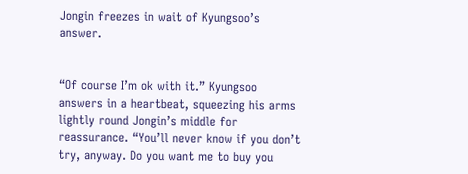Jongin freezes in wait of Kyungsoo’s answer.


“Of course I’m ok with it.” Kyungsoo answers in a heartbeat, squeezing his arms lightly round Jongin’s middle for reassurance. “You’ll never know if you don’t try, anyway. Do you want me to buy you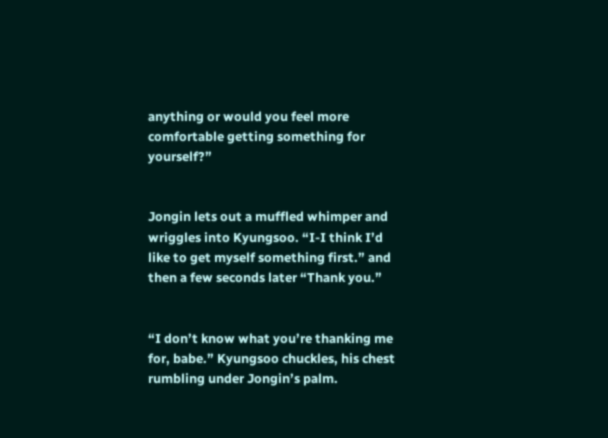anything or would you feel more comfortable getting something for yourself?”


Jongin lets out a muffled whimper and wriggles into Kyungsoo. “I-I think I’d like to get myself something first.” and then a few seconds later “Thank you.”


“I don’t know what you’re thanking me for, babe.” Kyungsoo chuckles, his chest rumbling under Jongin’s palm.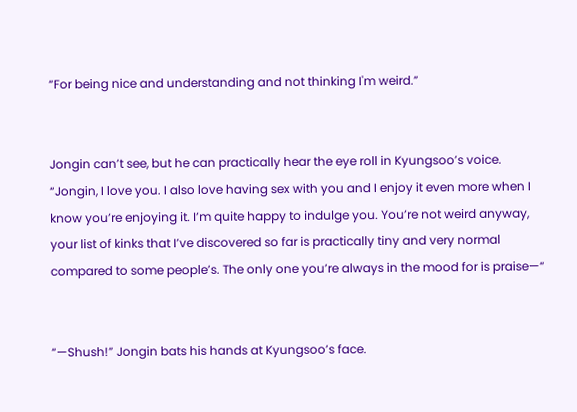“For being nice and understanding and not thinking I'm weird.”


Jongin can’t see, but he can practically hear the eye roll in Kyungsoo’s voice. “Jongin, I love you. I also love having sex with you and I enjoy it even more when I know you’re enjoying it. I’m quite happy to indulge you. You’re not weird anyway, your list of kinks that I’ve discovered so far is practically tiny and very normal compared to some people’s. The only one you’re always in the mood for is praise—“


“—Shush!” Jongin bats his hands at Kyungsoo’s face.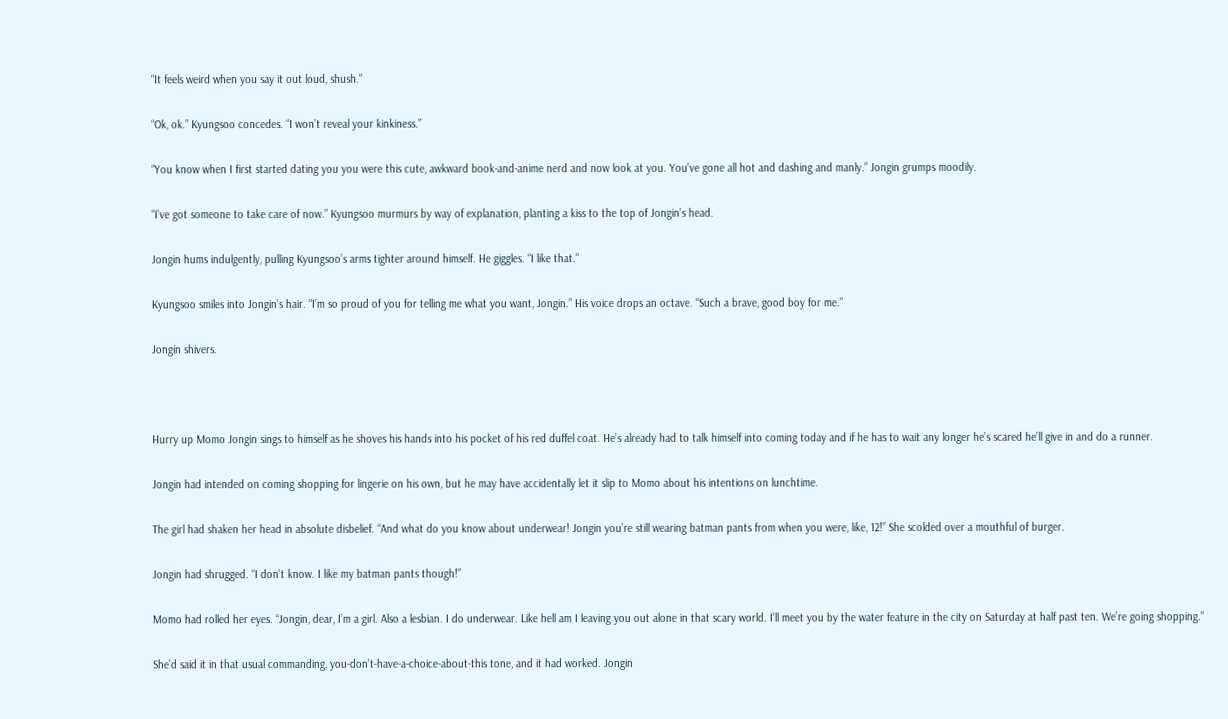“It feels weird when you say it out loud, shush.”


“Ok, ok.” Kyungsoo concedes. “I won’t reveal your kinkiness.”


“You know when I first started dating you you were this cute, awkward book-and-anime nerd and now look at you. You’ve gone all hot and dashing and manly.” Jongin grumps moodily.


“I’ve got someone to take care of now.” Kyungsoo murmurs by way of explanation, planting a kiss to the top of Jongin’s head.


Jongin hums indulgently, pulling Kyungsoo’s arms tighter around himself. He giggles. “I like that.”


Kyungsoo smiles into Jongin’s hair. “I’m so proud of you for telling me what you want, Jongin.” His voice drops an octave. “Such a brave, good boy for me.”


Jongin shivers.





Hurry up Momo Jongin sings to himself as he shoves his hands into his pocket of his red duffel coat. He’s already had to talk himself into coming today and if he has to wait any longer he’s scared he’ll give in and do a runner.


Jongin had intended on coming shopping for lingerie on his own, but he may have accidentally let it slip to Momo about his intentions on lunchtime.


The girl had shaken her head in absolute disbelief. “And what do you know about underwear! Jongin you’re still wearing batman pants from when you were, like, 12!” She scolded over a mouthful of burger.


Jongin had shrugged. “I don’t know. I like my batman pants though!”


Momo had rolled her eyes. “Jongin, dear, I’m a girl. Also a lesbian. I do underwear. Like hell am I leaving you out alone in that scary world. I’ll meet you by the water feature in the city on Saturday at half past ten. We’re going shopping.”


She’d said it in that usual commanding, you-don’t-have-a-choice-about-this tone, and it had worked. Jongin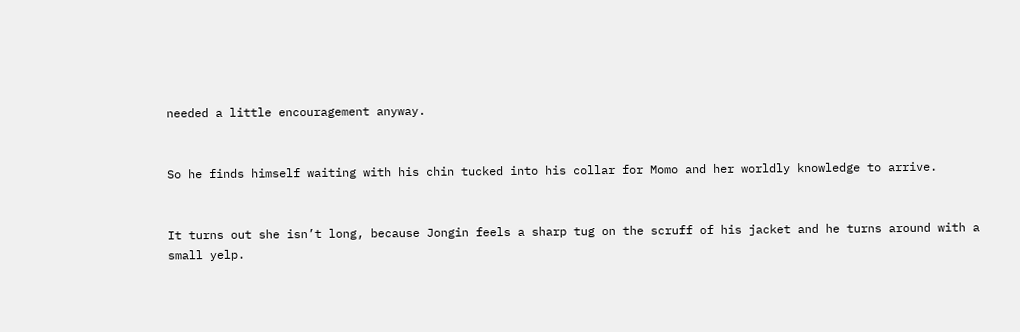needed a little encouragement anyway.


So he finds himself waiting with his chin tucked into his collar for Momo and her worldly knowledge to arrive.


It turns out she isn’t long, because Jongin feels a sharp tug on the scruff of his jacket and he turns around with a small yelp.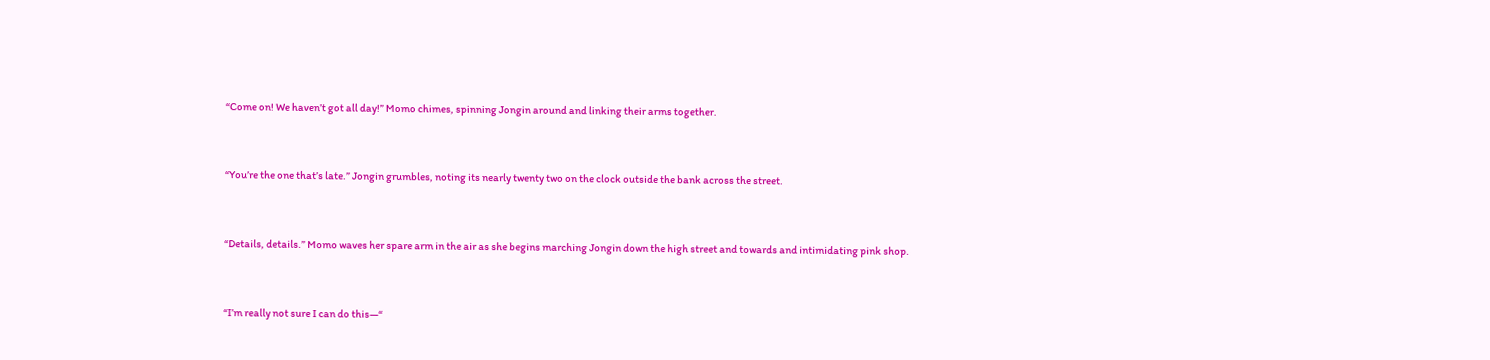“Come on! We haven’t got all day!” Momo chimes, spinning Jongin around and linking their arms together.


“You’re the one that’s late.” Jongin grumbles, noting its nearly twenty two on the clock outside the bank across the street.


“Details, details.” Momo waves her spare arm in the air as she begins marching Jongin down the high street and towards and intimidating pink shop.


“I’m really not sure I can do this—“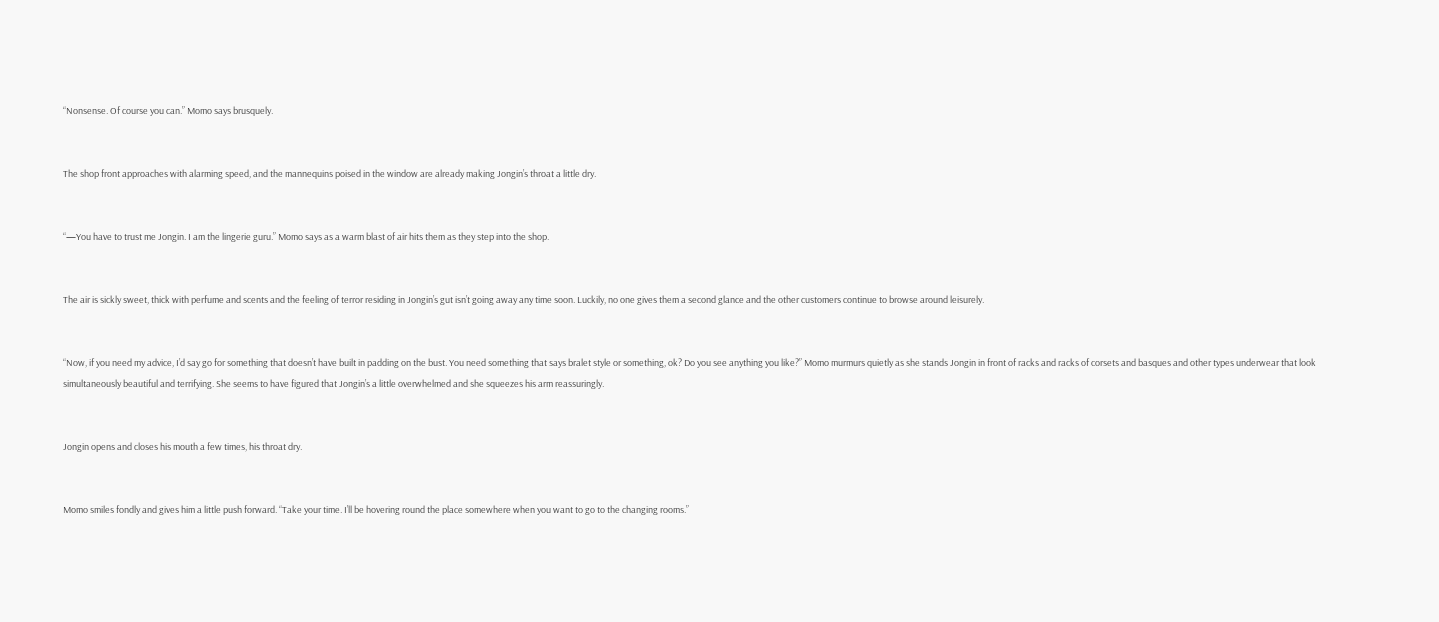“Nonsense. Of course you can.” Momo says brusquely.


The shop front approaches with alarming speed, and the mannequins poised in the window are already making Jongin’s throat a little dry.


“—You have to trust me Jongin. I am the lingerie guru.” Momo says as a warm blast of air hits them as they step into the shop.


The air is sickly sweet, thick with perfume and scents and the feeling of terror residing in Jongin’s gut isn’t going away any time soon. Luckily, no one gives them a second glance and the other customers continue to browse around leisurely.


“Now, if you need my advice, I’d say go for something that doesn’t have built in padding on the bust. You need something that says bralet style or something, ok? Do you see anything you like?” Momo murmurs quietly as she stands Jongin in front of racks and racks of corsets and basques and other types underwear that look simultaneously beautiful and terrifying. She seems to have figured that Jongin’s a little overwhelmed and she squeezes his arm reassuringly.


Jongin opens and closes his mouth a few times, his throat dry.


Momo smiles fondly and gives him a little push forward. “Take your time. I’ll be hovering round the place somewhere when you want to go to the changing rooms.”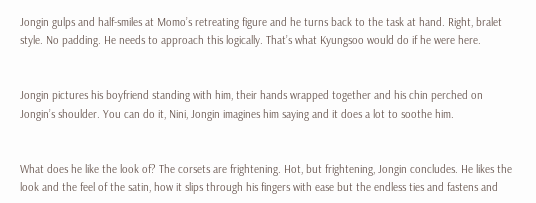Jongin gulps and half-smiles at Momo’s retreating figure and he turns back to the task at hand. Right, bralet style. No padding. He needs to approach this logically. That’s what Kyungsoo would do if he were here.


Jongin pictures his boyfriend standing with him, their hands wrapped together and his chin perched on Jongin’s shoulder. You can do it, Nini, Jongin imagines him saying and it does a lot to soothe him.


What does he like the look of? The corsets are frightening. Hot, but frightening, Jongin concludes. He likes the look and the feel of the satin, how it slips through his fingers with ease but the endless ties and fastens and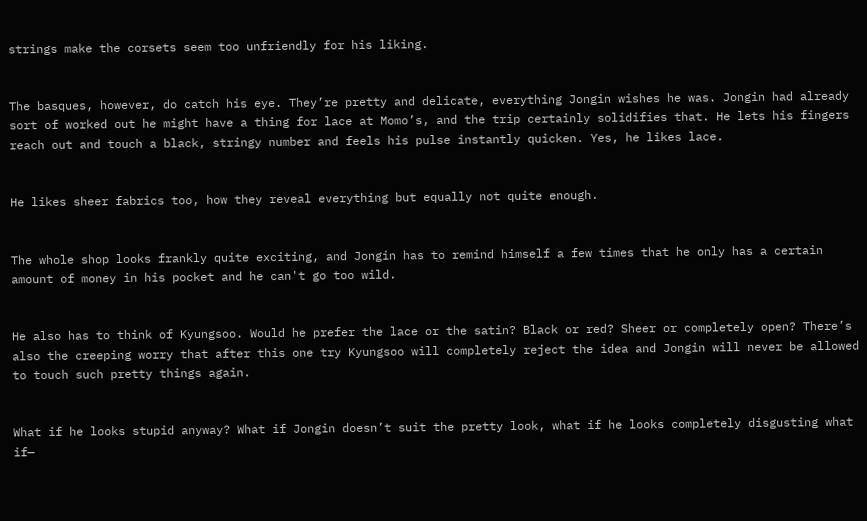strings make the corsets seem too unfriendly for his liking.


The basques, however, do catch his eye. They’re pretty and delicate, everything Jongin wishes he was. Jongin had already sort of worked out he might have a thing for lace at Momo’s, and the trip certainly solidifies that. He lets his fingers reach out and touch a black, stringy number and feels his pulse instantly quicken. Yes, he likes lace.


He likes sheer fabrics too, how they reveal everything but equally not quite enough.


The whole shop looks frankly quite exciting, and Jongin has to remind himself a few times that he only has a certain amount of money in his pocket and he can't go too wild.


He also has to think of Kyungsoo. Would he prefer the lace or the satin? Black or red? Sheer or completely open? There’s also the creeping worry that after this one try Kyungsoo will completely reject the idea and Jongin will never be allowed to touch such pretty things again.


What if he looks stupid anyway? What if Jongin doesn’t suit the pretty look, what if he looks completely disgusting what if—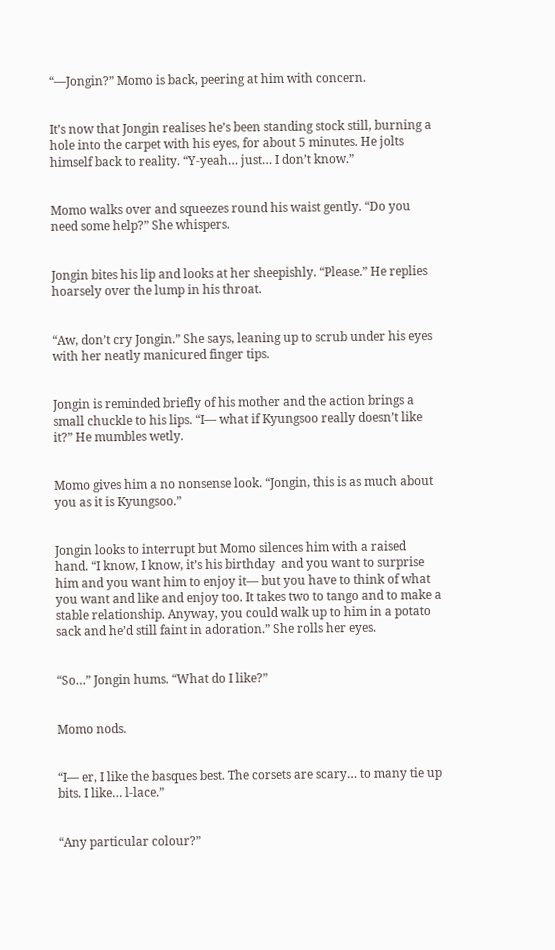“—Jongin?” Momo is back, peering at him with concern.


It’s now that Jongin realises he’s been standing stock still, burning a hole into the carpet with his eyes, for about 5 minutes. He jolts himself back to reality. “Y-yeah… just… I don’t know.”


Momo walks over and squeezes round his waist gently. “Do you need some help?” She whispers.


Jongin bites his lip and looks at her sheepishly. “Please.” He replies hoarsely over the lump in his throat.


“Aw, don’t cry Jongin.” She says, leaning up to scrub under his eyes with her neatly manicured finger tips.


Jongin is reminded briefly of his mother and the action brings a small chuckle to his lips. “I— what if Kyungsoo really doesn’t like it?” He mumbles wetly.


Momo gives him a no nonsense look. “Jongin, this is as much about you as it is Kyungsoo.”


Jongin looks to interrupt but Momo silences him with a raised hand. “I know, I know, it’s his birthday  and you want to surprise him and you want him to enjoy it— but you have to think of what you want and like and enjoy too. It takes two to tango and to make a stable relationship. Anyway, you could walk up to him in a potato sack and he’d still faint in adoration.” She rolls her eyes.


“So…” Jongin hums. “What do I like?”


Momo nods.


“I— er, I like the basques best. The corsets are scary… to many tie up bits. I like… l-lace.”


“Any particular colour?”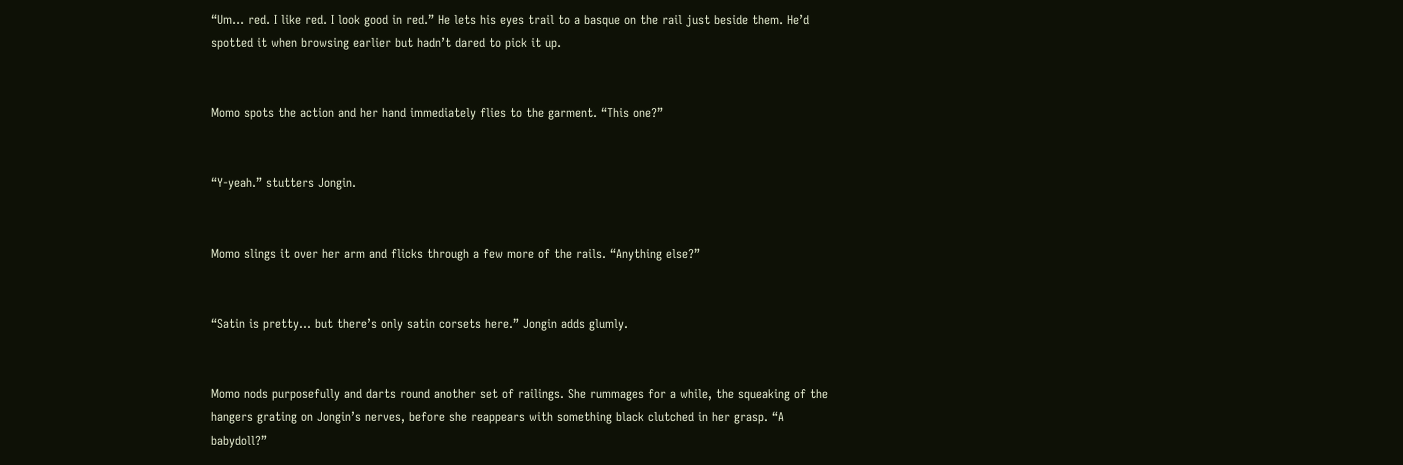“Um… red. I like red. I look good in red.” He lets his eyes trail to a basque on the rail just beside them. He’d spotted it when browsing earlier but hadn’t dared to pick it up.


Momo spots the action and her hand immediately flies to the garment. “This one?”


“Y-yeah.” stutters Jongin.


Momo slings it over her arm and flicks through a few more of the rails. “Anything else?”


“Satin is pretty… but there’s only satin corsets here.” Jongin adds glumly.


Momo nods purposefully and darts round another set of railings. She rummages for a while, the squeaking of the hangers grating on Jongin’s nerves, before she reappears with something black clutched in her grasp. “A babydoll?”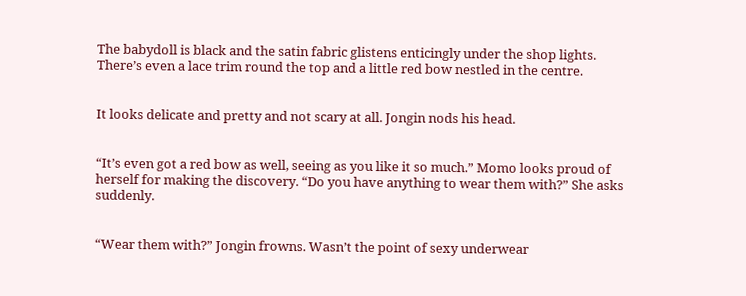The babydoll is black and the satin fabric glistens enticingly under the shop lights. There’s even a lace trim round the top and a little red bow nestled in the centre.


It looks delicate and pretty and not scary at all. Jongin nods his head.


“It’s even got a red bow as well, seeing as you like it so much.” Momo looks proud of herself for making the discovery. “Do you have anything to wear them with?” She asks suddenly.


“Wear them with?” Jongin frowns. Wasn’t the point of sexy underwear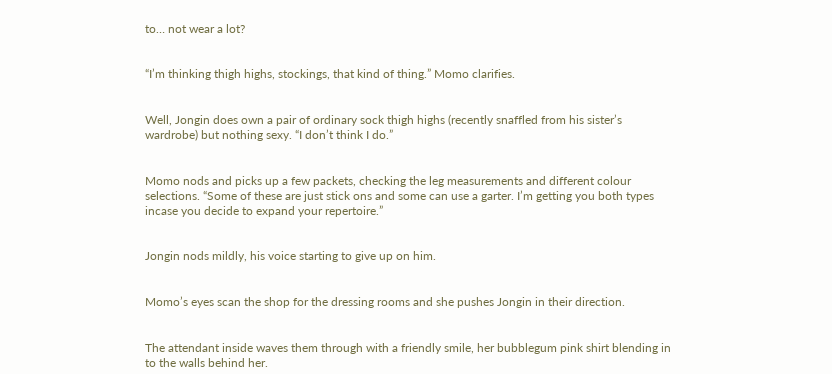to… not wear a lot?


“I’m thinking thigh highs, stockings, that kind of thing.” Momo clarifies.


Well, Jongin does own a pair of ordinary sock thigh highs (recently snaffled from his sister’s wardrobe) but nothing sexy. “I don’t think I do.”


Momo nods and picks up a few packets, checking the leg measurements and different colour selections. “Some of these are just stick ons and some can use a garter. I’m getting you both types incase you decide to expand your repertoire.”


Jongin nods mildly, his voice starting to give up on him.


Momo’s eyes scan the shop for the dressing rooms and she pushes Jongin in their direction.


The attendant inside waves them through with a friendly smile, her bubblegum pink shirt blending in to the walls behind her.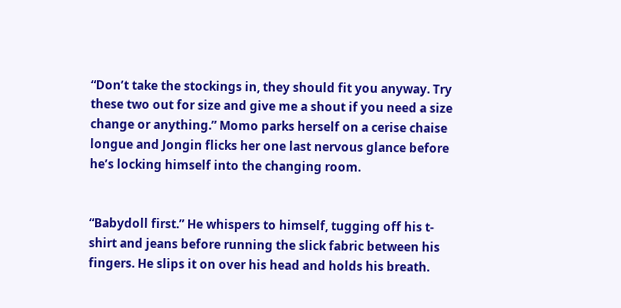“Don’t take the stockings in, they should fit you anyway. Try these two out for size and give me a shout if you need a size change or anything.” Momo parks herself on a cerise chaise longue and Jongin flicks her one last nervous glance before he’s locking himself into the changing room.


“Babydoll first.” He whispers to himself, tugging off his t-shirt and jeans before running the slick fabric between his fingers. He slips it on over his head and holds his breath.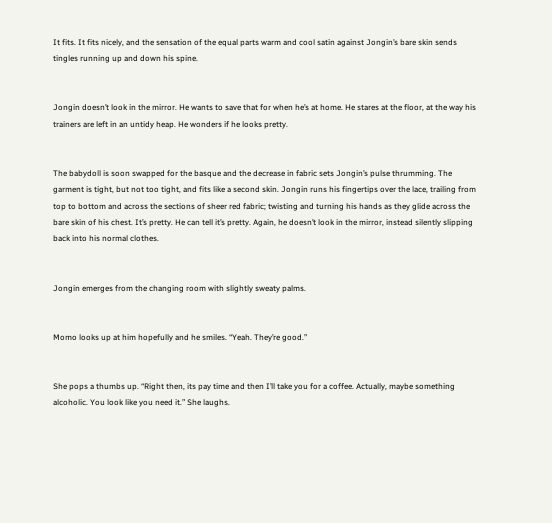It fits. It fits nicely, and the sensation of the equal parts warm and cool satin against Jongin’s bare skin sends tingles running up and down his spine.


Jongin doesn’t look in the mirror. He wants to save that for when he’s at home. He stares at the floor, at the way his trainers are left in an untidy heap. He wonders if he looks pretty.


The babydoll is soon swapped for the basque and the decrease in fabric sets Jongin’s pulse thrumming. The garment is tight, but not too tight, and fits like a second skin. Jongin runs his fingertips over the lace, trailing from top to bottom and across the sections of sheer red fabric; twisting and turning his hands as they glide across the bare skin of his chest. It’s pretty. He can tell it’s pretty. Again, he doesn’t look in the mirror, instead silently slipping back into his normal clothes.


Jongin emerges from the changing room with slightly sweaty palms.


Momo looks up at him hopefully and he smiles. “Yeah. They’re good.”


She pops a thumbs up. “Right then, its pay time and then I’ll take you for a coffee. Actually, maybe something alcoholic. You look like you need it.” She laughs.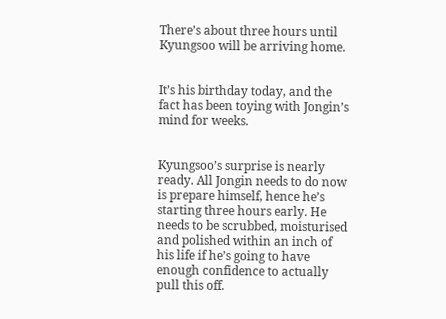There’s about three hours until Kyungsoo will be arriving home.


It’s his birthday today, and the fact has been toying with Jongin’s mind for weeks.


Kyungsoo’s surprise is nearly ready. All Jongin needs to do now is prepare himself, hence he’s starting three hours early. He needs to be scrubbed, moisturised and polished within an inch of his life if he’s going to have enough confidence to actually pull this off.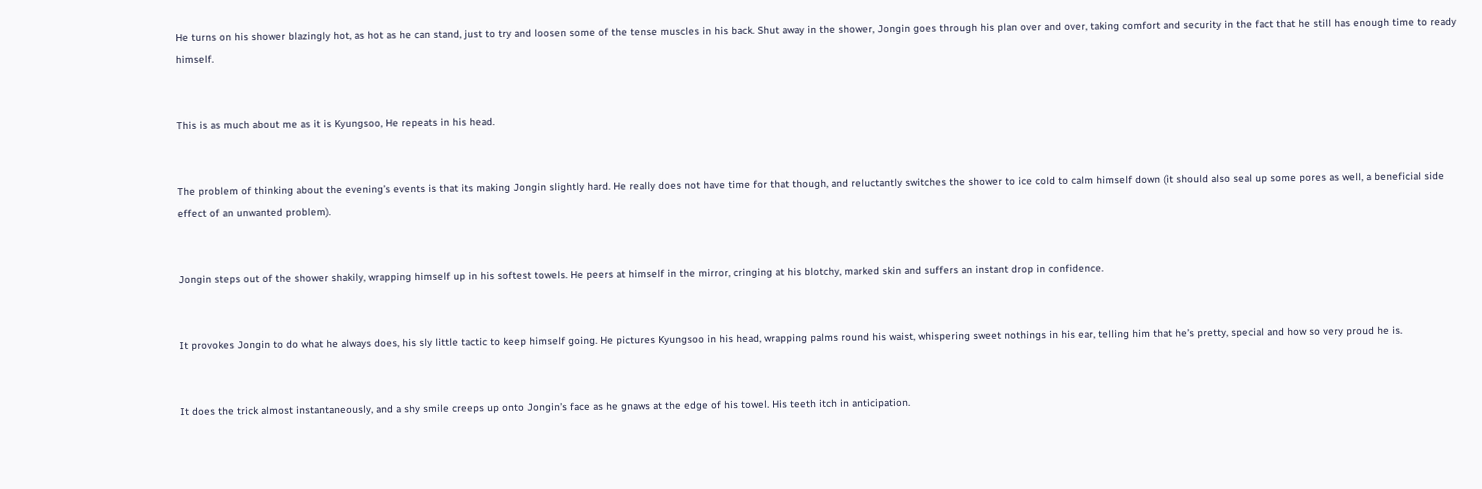He turns on his shower blazingly hot, as hot as he can stand, just to try and loosen some of the tense muscles in his back. Shut away in the shower, Jongin goes through his plan over and over, taking comfort and security in the fact that he still has enough time to ready himself.


This is as much about me as it is Kyungsoo, He repeats in his head.


The problem of thinking about the evening’s events is that its making Jongin slightly hard. He really does not have time for that though, and reluctantly switches the shower to ice cold to calm himself down (it should also seal up some pores as well, a beneficial side effect of an unwanted problem).


Jongin steps out of the shower shakily, wrapping himself up in his softest towels. He peers at himself in the mirror, cringing at his blotchy, marked skin and suffers an instant drop in confidence.


It provokes Jongin to do what he always does, his sly little tactic to keep himself going. He pictures Kyungsoo in his head, wrapping palms round his waist, whispering sweet nothings in his ear, telling him that he’s pretty, special and how so very proud he is.


It does the trick almost instantaneously, and a shy smile creeps up onto Jongin’s face as he gnaws at the edge of his towel. His teeth itch in anticipation.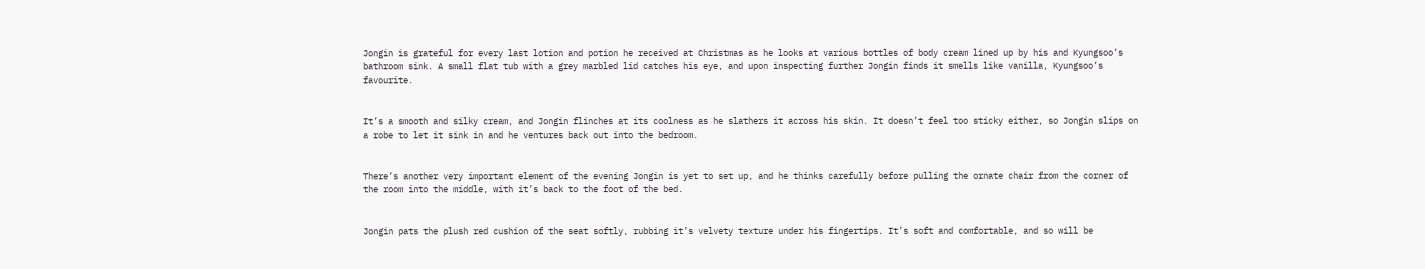Jongin is grateful for every last lotion and potion he received at Christmas as he looks at various bottles of body cream lined up by his and Kyungsoo’s bathroom sink. A small flat tub with a grey marbled lid catches his eye, and upon inspecting further Jongin finds it smells like vanilla, Kyungsoo’s favourite.


It’s a smooth and silky cream, and Jongin flinches at its coolness as he slathers it across his skin. It doesn’t feel too sticky either, so Jongin slips on a robe to let it sink in and he ventures back out into the bedroom.


There’s another very important element of the evening Jongin is yet to set up, and he thinks carefully before pulling the ornate chair from the corner of the room into the middle, with it’s back to the foot of the bed.


Jongin pats the plush red cushion of the seat softly, rubbing it’s velvety texture under his fingertips. It’s soft and comfortable, and so will be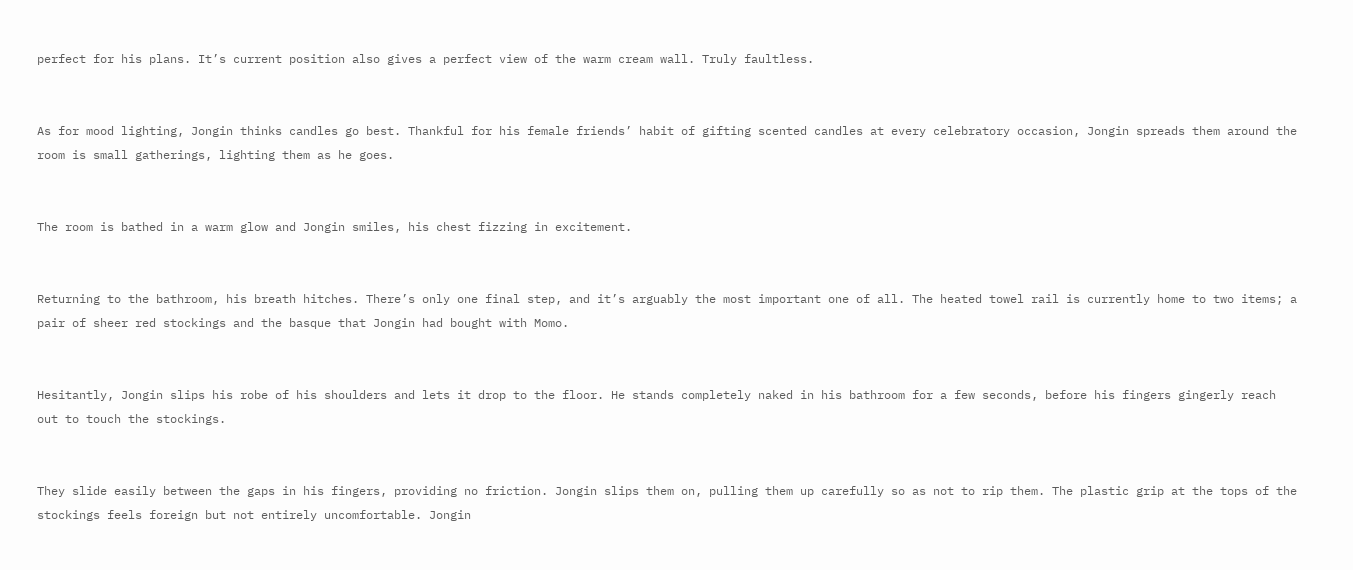perfect for his plans. It’s current position also gives a perfect view of the warm cream wall. Truly faultless.


As for mood lighting, Jongin thinks candles go best. Thankful for his female friends’ habit of gifting scented candles at every celebratory occasion, Jongin spreads them around the room is small gatherings, lighting them as he goes.


The room is bathed in a warm glow and Jongin smiles, his chest fizzing in excitement.


Returning to the bathroom, his breath hitches. There’s only one final step, and it’s arguably the most important one of all. The heated towel rail is currently home to two items; a pair of sheer red stockings and the basque that Jongin had bought with Momo.


Hesitantly, Jongin slips his robe of his shoulders and lets it drop to the floor. He stands completely naked in his bathroom for a few seconds, before his fingers gingerly reach out to touch the stockings.


They slide easily between the gaps in his fingers, providing no friction. Jongin slips them on, pulling them up carefully so as not to rip them. The plastic grip at the tops of the stockings feels foreign but not entirely uncomfortable. Jongin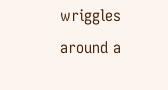wriggles around a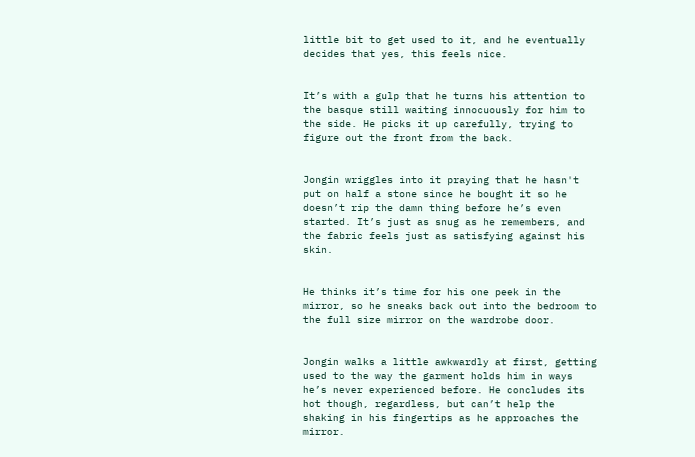little bit to get used to it, and he eventually decides that yes, this feels nice.


It’s with a gulp that he turns his attention to the basque still waiting innocuously for him to the side. He picks it up carefully, trying to figure out the front from the back.


Jongin wriggles into it praying that he hasn't put on half a stone since he bought it so he doesn’t rip the damn thing before he’s even started. It’s just as snug as he remembers, and the fabric feels just as satisfying against his skin.


He thinks it’s time for his one peek in the mirror, so he sneaks back out into the bedroom to the full size mirror on the wardrobe door.


Jongin walks a little awkwardly at first, getting used to the way the garment holds him in ways he’s never experienced before. He concludes its hot though, regardless, but can’t help the shaking in his fingertips as he approaches the mirror.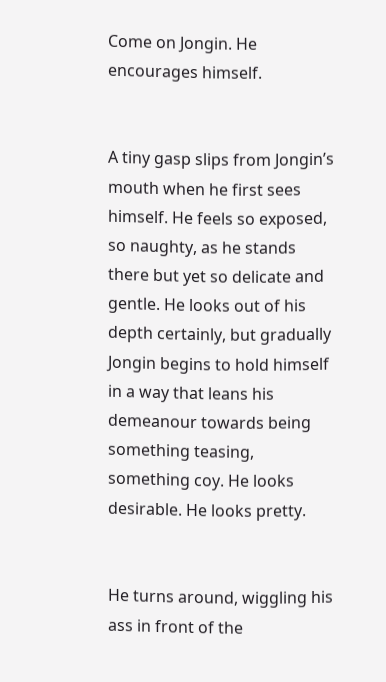Come on Jongin. He encourages himself.


A tiny gasp slips from Jongin’s mouth when he first sees himself. He feels so exposed, so naughty, as he stands there but yet so delicate and gentle. He looks out of his depth certainly, but gradually Jongin begins to hold himself in a way that leans his demeanour towards being something teasing, something coy. He looks desirable. He looks pretty.


He turns around, wiggling his ass in front of the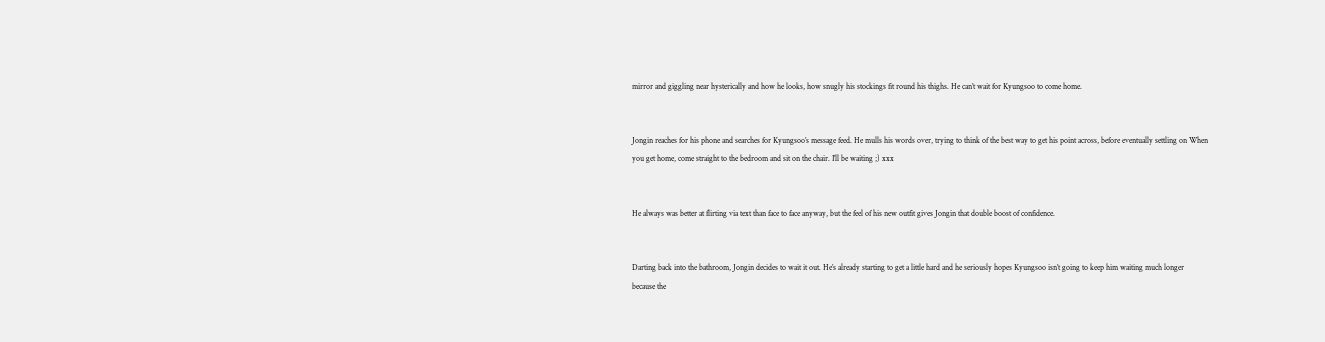mirror and giggling near hysterically and how he looks, how snugly his stockings fit round his thighs. He can’t wait for Kyungsoo to come home.


Jongin reaches for his phone and searches for Kyungsoo’s message feed. He mulls his words over, trying to think of the best way to get his point across, before eventually settling on When you get home, come straight to the bedroom and sit on the chair. I’ll be waiting ;) xxx


He always was better at flirting via text than face to face anyway, but the feel of his new outfit gives Jongin that double boost of confidence.


Darting back into the bathroom, Jongin decides to wait it out. He’s already starting to get a little hard and he seriously hopes Kyungsoo isn’t going to keep him waiting much longer because the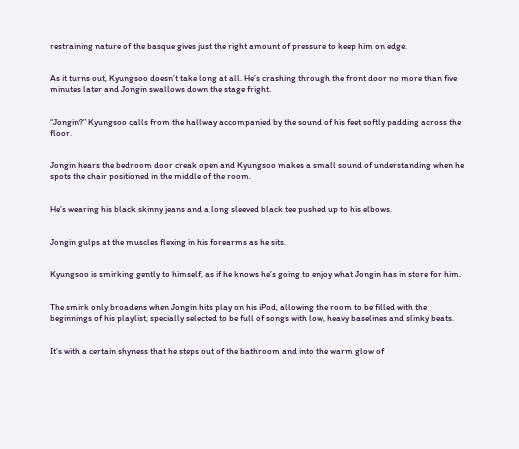restraining nature of the basque gives just the right amount of pressure to keep him on edge.


As it turns out, Kyungsoo doesn’t take long at all. He’s crashing through the front door no more than five minutes later and Jongin swallows down the stage fright.


“Jongin?” Kyungsoo calls from the hallway accompanied by the sound of his feet softly padding across the floor.


Jongin hears the bedroom door creak open and Kyungsoo makes a small sound of understanding when he spots the chair positioned in the middle of the room.


He’s wearing his black skinny jeans and a long sleeved black tee pushed up to his elbows.


Jongin gulps at the muscles flexing in his forearms as he sits.


Kyungsoo is smirking gently to himself, as if he knows he’s going to enjoy what Jongin has in store for him.


The smirk only broadens when Jongin hits play on his iPod, allowing the room to be filled with the beginnings of his playlist, specially selected to be full of songs with low, heavy baselines and slinky beats.


It’s with a certain shyness that he steps out of the bathroom and into the warm glow of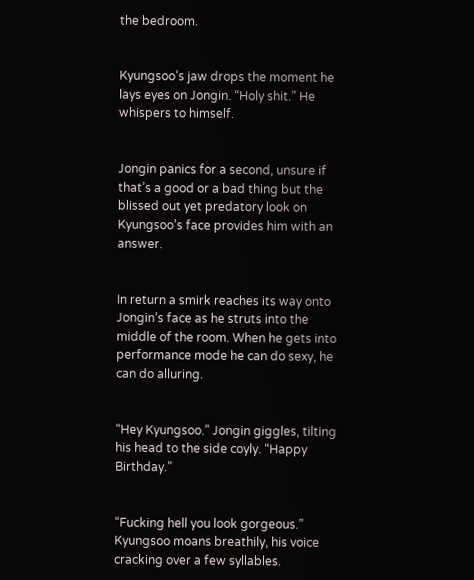the bedroom.


Kyungsoo’s jaw drops the moment he lays eyes on Jongin. “Holy shit.” He whispers to himself.


Jongin panics for a second, unsure if that’s a good or a bad thing but the blissed out yet predatory look on Kyungsoo’s face provides him with an answer.


In return a smirk reaches its way onto Jongin’s face as he struts into the middle of the room. When he gets into performance mode he can do sexy, he can do alluring.


“Hey Kyungsoo.” Jongin giggles, tilting his head to the side coyly. “Happy Birthday.”


“Fucking hell you look gorgeous.” Kyungsoo moans breathily, his voice cracking over a few syllables.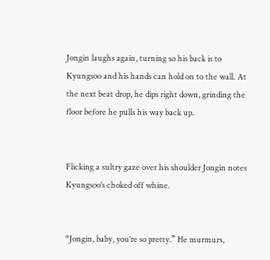Jongin laughs again, turning so his back is to Kyungsoo and his hands can hold on to the wall. At the next beat drop, he dips right down, grinding the floor before he pulls his way back up.


Flicking a sultry gaze over his shoulder Jongin notes Kyungsoo’s choked off whine.


“Jongin, baby, you’re so pretty.” He murmurs,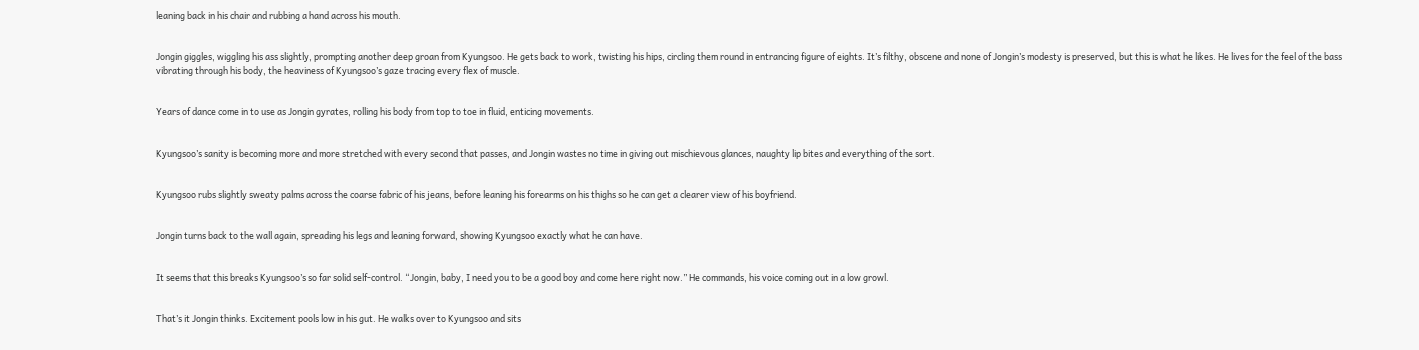leaning back in his chair and rubbing a hand across his mouth.


Jongin giggles, wiggling his ass slightly, prompting another deep groan from Kyungsoo. He gets back to work, twisting his hips, circling them round in entrancing figure of eights. It’s filthy, obscene and none of Jongin’s modesty is preserved, but this is what he likes. He lives for the feel of the bass vibrating through his body, the heaviness of Kyungsoo’s gaze tracing every flex of muscle.


Years of dance come in to use as Jongin gyrates, rolling his body from top to toe in fluid, enticing movements.


Kyungsoo’s sanity is becoming more and more stretched with every second that passes, and Jongin wastes no time in giving out mischievous glances, naughty lip bites and everything of the sort.


Kyungsoo rubs slightly sweaty palms across the coarse fabric of his jeans, before leaning his forearms on his thighs so he can get a clearer view of his boyfriend.


Jongin turns back to the wall again, spreading his legs and leaning forward, showing Kyungsoo exactly what he can have.


It seems that this breaks Kyungsoo’s so far solid self-control. “Jongin, baby, I need you to be a good boy and come here right now.” He commands, his voice coming out in a low growl.


That’s it Jongin thinks. Excitement pools low in his gut. He walks over to Kyungsoo and sits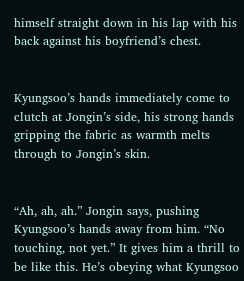himself straight down in his lap with his back against his boyfriend’s chest.


Kyungsoo’s hands immediately come to clutch at Jongin’s side, his strong hands gripping the fabric as warmth melts through to Jongin’s skin.


“Ah, ah, ah.” Jongin says, pushing Kyungsoo’s hands away from him. “No touching, not yet.” It gives him a thrill to be like this. He’s obeying what Kyungsoo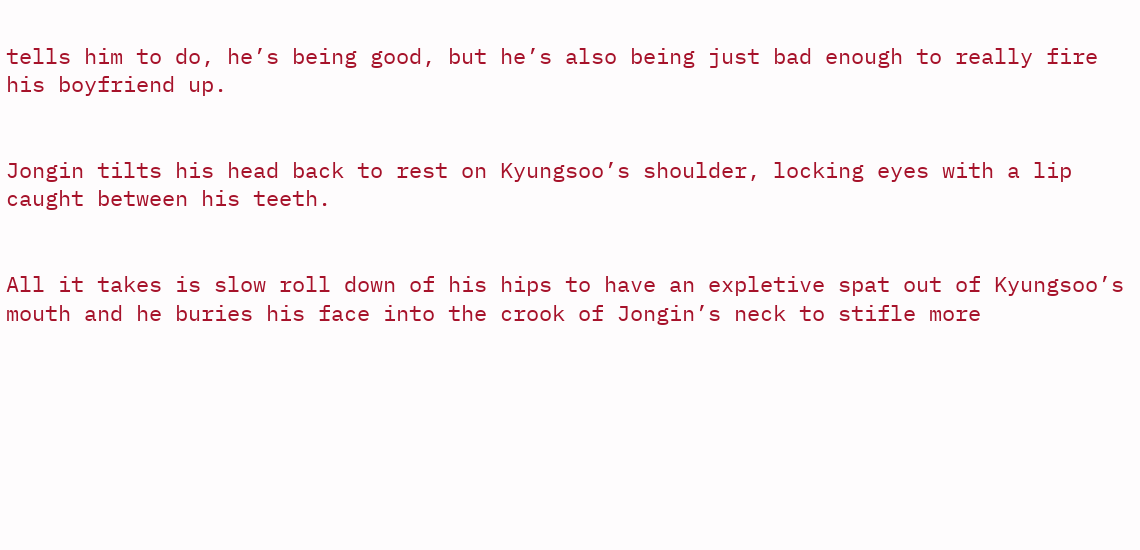tells him to do, he’s being good, but he’s also being just bad enough to really fire his boyfriend up.


Jongin tilts his head back to rest on Kyungsoo’s shoulder, locking eyes with a lip caught between his teeth.


All it takes is slow roll down of his hips to have an expletive spat out of Kyungsoo’s mouth and he buries his face into the crook of Jongin’s neck to stifle more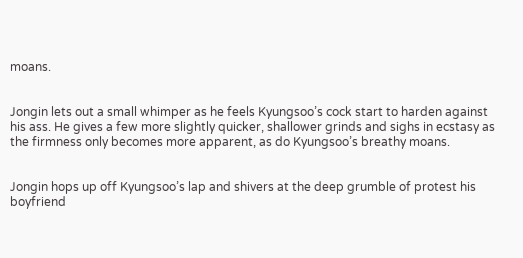moans.


Jongin lets out a small whimper as he feels Kyungsoo’s cock start to harden against his ass. He gives a few more slightly quicker, shallower grinds and sighs in ecstasy as the firmness only becomes more apparent, as do Kyungsoo’s breathy moans.


Jongin hops up off Kyungsoo’s lap and shivers at the deep grumble of protest his boyfriend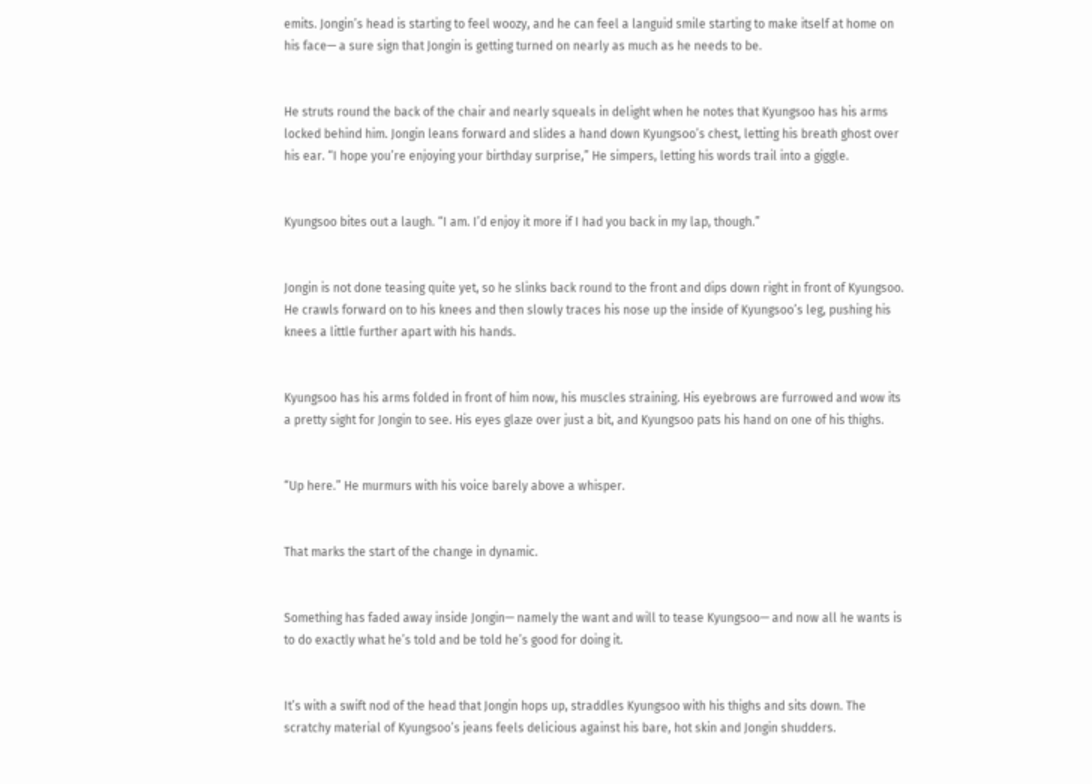emits. Jongin’s head is starting to feel woozy, and he can feel a languid smile starting to make itself at home on his face— a sure sign that Jongin is getting turned on nearly as much as he needs to be.


He struts round the back of the chair and nearly squeals in delight when he notes that Kyungsoo has his arms locked behind him. Jongin leans forward and slides a hand down Kyungsoo’s chest, letting his breath ghost over his ear. “I hope you’re enjoying your birthday surprise,” He simpers, letting his words trail into a giggle.


Kyungsoo bites out a laugh. “I am. I’d enjoy it more if I had you back in my lap, though.”


Jongin is not done teasing quite yet, so he slinks back round to the front and dips down right in front of Kyungsoo. He crawls forward on to his knees and then slowly traces his nose up the inside of Kyungsoo’s leg, pushing his knees a little further apart with his hands.


Kyungsoo has his arms folded in front of him now, his muscles straining. His eyebrows are furrowed and wow its a pretty sight for Jongin to see. His eyes glaze over just a bit, and Kyungsoo pats his hand on one of his thighs.


“Up here.” He murmurs with his voice barely above a whisper.


That marks the start of the change in dynamic.


Something has faded away inside Jongin— namely the want and will to tease Kyungsoo— and now all he wants is to do exactly what he’s told and be told he’s good for doing it.


It’s with a swift nod of the head that Jongin hops up, straddles Kyungsoo with his thighs and sits down. The scratchy material of Kyungsoo’s jeans feels delicious against his bare, hot skin and Jongin shudders.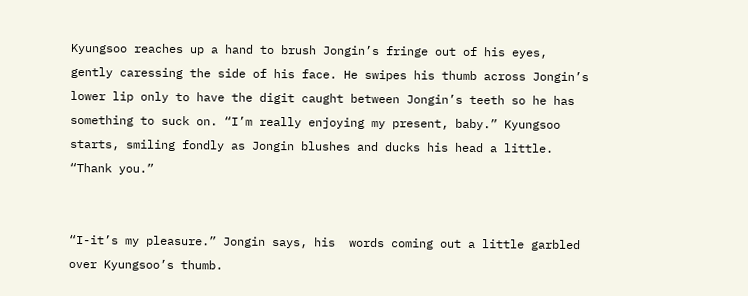Kyungsoo reaches up a hand to brush Jongin’s fringe out of his eyes, gently caressing the side of his face. He swipes his thumb across Jongin’s lower lip only to have the digit caught between Jongin’s teeth so he has something to suck on. “I’m really enjoying my present, baby.” Kyungsoo starts, smiling fondly as Jongin blushes and ducks his head a little. “Thank you.”


“I-it’s my pleasure.” Jongin says, his  words coming out a little garbled over Kyungsoo’s thumb.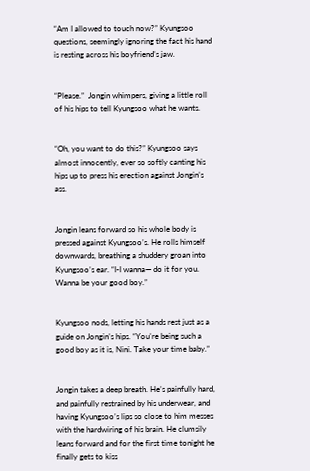“Am I allowed to touch now?” Kyungsoo questions, seemingly ignoring the fact his hand is resting across his boyfriend’s jaw.


“Please.”  Jongin whimpers, giving a little roll of his hips to tell Kyungsoo what he wants.


“Oh, you want to do this?” Kyungsoo says almost innocently, ever so softly canting his hips up to press his erection against Jongin’s ass.


Jongin leans forward so his whole body is pressed against Kyungsoo’s. He rolls himself downwards, breathing a shuddery groan into Kyungsoo’s ear. “I-I wanna— do it for you. Wanna be your good boy.”


Kyungsoo nods, letting his hands rest just as a guide on Jongin’s hips. “You’re being such a good boy as it is, Nini. Take your time baby.”


Jongin takes a deep breath. He’s painfully hard, and painfully restrained by his underwear, and having Kyungsoo’s lips so close to him messes with the hardwiring of his brain. He clumsily leans forward and for the first time tonight he finally gets to kiss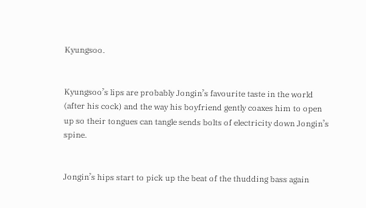Kyungsoo.


Kyungsoo’s lips are probably Jongin’s favourite taste in the world (after his cock) and the way his boyfriend gently coaxes him to open up so their tongues can tangle sends bolts of electricity down Jongin’s spine.


Jongin’s hips start to pick up the beat of the thudding bass again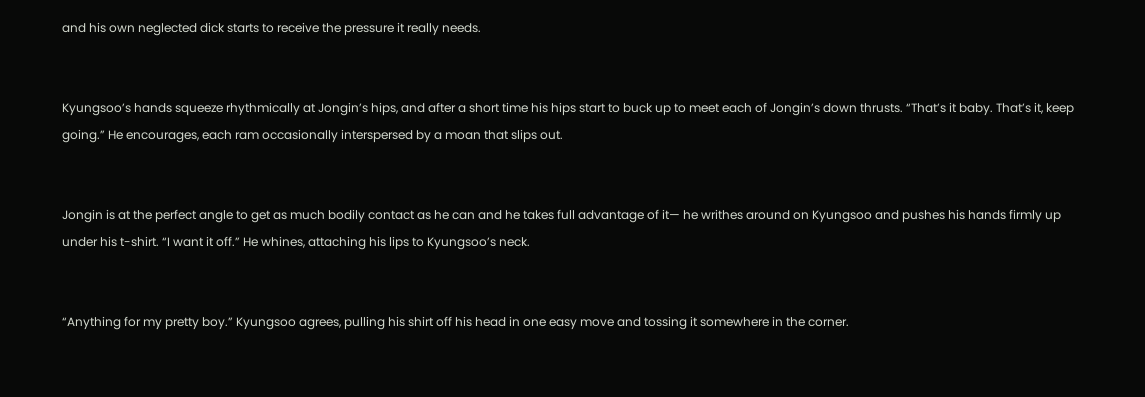and his own neglected dick starts to receive the pressure it really needs.


Kyungsoo’s hands squeeze rhythmically at Jongin’s hips, and after a short time his hips start to buck up to meet each of Jongin’s down thrusts. “That’s it baby. That’s it, keep going.” He encourages, each ram occasionally interspersed by a moan that slips out.


Jongin is at the perfect angle to get as much bodily contact as he can and he takes full advantage of it— he writhes around on Kyungsoo and pushes his hands firmly up under his t-shirt. “I want it off.” He whines, attaching his lips to Kyungsoo’s neck.


“Anything for my pretty boy.” Kyungsoo agrees, pulling his shirt off his head in one easy move and tossing it somewhere in the corner.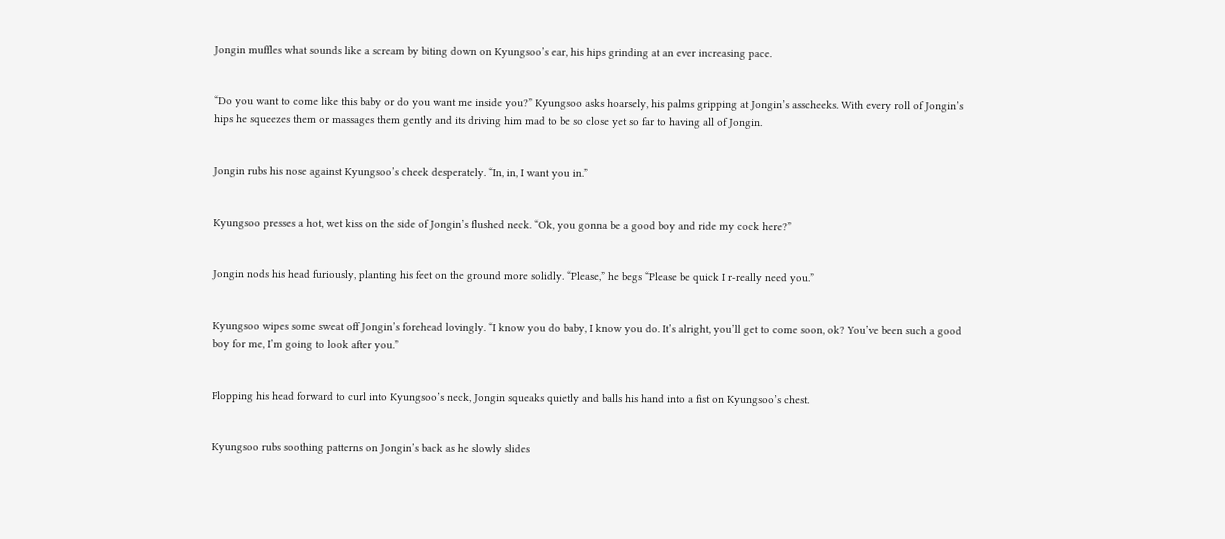Jongin muffles what sounds like a scream by biting down on Kyungsoo’s ear, his hips grinding at an ever increasing pace.


“Do you want to come like this baby or do you want me inside you?” Kyungsoo asks hoarsely, his palms gripping at Jongin’s asscheeks. With every roll of Jongin’s hips he squeezes them or massages them gently and its driving him mad to be so close yet so far to having all of Jongin.


Jongin rubs his nose against Kyungsoo’s cheek desperately. “In, in, I want you in.”


Kyungsoo presses a hot, wet kiss on the side of Jongin’s flushed neck. “Ok, you gonna be a good boy and ride my cock here?”


Jongin nods his head furiously, planting his feet on the ground more solidly. “Please,” he begs “Please be quick I r-really need you.”


Kyungsoo wipes some sweat off Jongin’s forehead lovingly. “I know you do baby, I know you do. It’s alright, you’ll get to come soon, ok? You’ve been such a good boy for me, I’m going to look after you.”


Flopping his head forward to curl into Kyungsoo’s neck, Jongin squeaks quietly and balls his hand into a fist on Kyungsoo’s chest.


Kyungsoo rubs soothing patterns on Jongin’s back as he slowly slides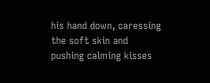his hand down, caressing the soft skin and pushing calming kisses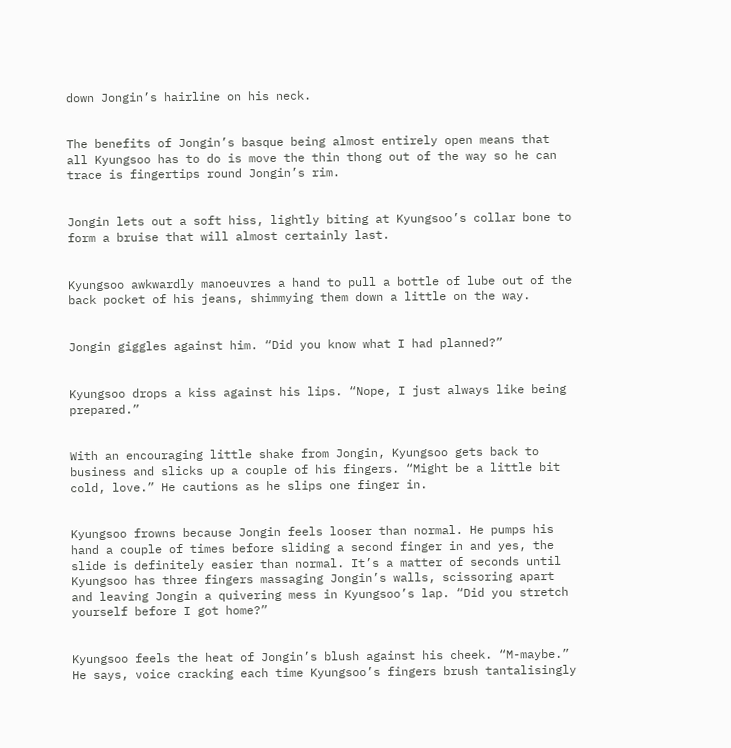down Jongin’s hairline on his neck.


The benefits of Jongin’s basque being almost entirely open means that all Kyungsoo has to do is move the thin thong out of the way so he can trace is fingertips round Jongin’s rim.


Jongin lets out a soft hiss, lightly biting at Kyungsoo’s collar bone to form a bruise that will almost certainly last.


Kyungsoo awkwardly manoeuvres a hand to pull a bottle of lube out of the back pocket of his jeans, shimmying them down a little on the way.


Jongin giggles against him. “Did you know what I had planned?”


Kyungsoo drops a kiss against his lips. “Nope, I just always like being prepared.”


With an encouraging little shake from Jongin, Kyungsoo gets back to business and slicks up a couple of his fingers. “Might be a little bit cold, love.” He cautions as he slips one finger in.


Kyungsoo frowns because Jongin feels looser than normal. He pumps his hand a couple of times before sliding a second finger in and yes, the slide is definitely easier than normal. It’s a matter of seconds until Kyungsoo has three fingers massaging Jongin’s walls, scissoring apart and leaving Jongin a quivering mess in Kyungsoo’s lap. “Did you stretch yourself before I got home?”


Kyungsoo feels the heat of Jongin’s blush against his cheek. “M-maybe.” He says, voice cracking each time Kyungsoo’s fingers brush tantalisingly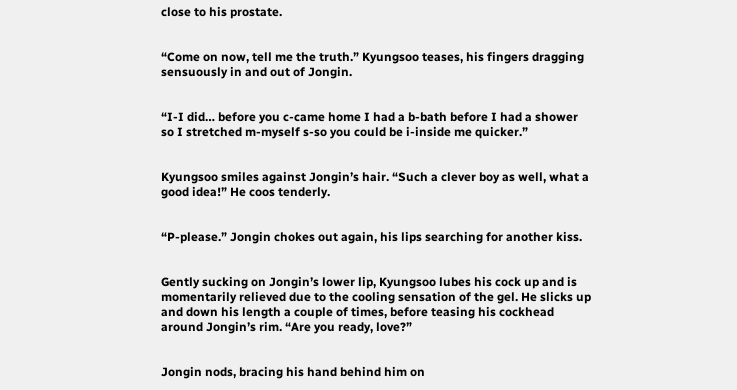close to his prostate.


“Come on now, tell me the truth.” Kyungsoo teases, his fingers dragging sensuously in and out of Jongin.


“I-I did… before you c-came home I had a b-bath before I had a shower so I stretched m-myself s-so you could be i-inside me quicker.”


Kyungsoo smiles against Jongin’s hair. “Such a clever boy as well, what a good idea!” He coos tenderly.


“P-please.” Jongin chokes out again, his lips searching for another kiss.


Gently sucking on Jongin’s lower lip, Kyungsoo lubes his cock up and is momentarily relieved due to the cooling sensation of the gel. He slicks up and down his length a couple of times, before teasing his cockhead around Jongin’s rim. “Are you ready, love?”


Jongin nods, bracing his hand behind him on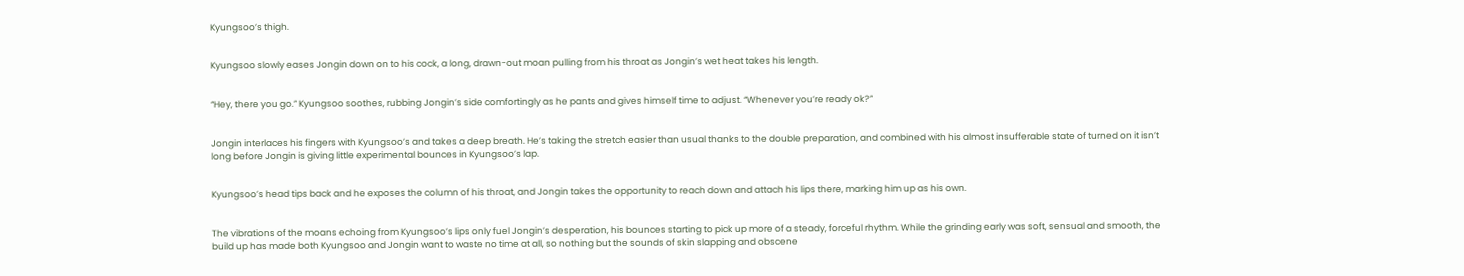Kyungsoo’s thigh.


Kyungsoo slowly eases Jongin down on to his cock, a long, drawn-out moan pulling from his throat as Jongin’s wet heat takes his length.


“Hey, there you go.” Kyungsoo soothes, rubbing Jongin’s side comfortingly as he pants and gives himself time to adjust. “Whenever you’re ready ok?”


Jongin interlaces his fingers with Kyungsoo’s and takes a deep breath. He’s taking the stretch easier than usual thanks to the double preparation, and combined with his almost insufferable state of turned on it isn’t long before Jongin is giving little experimental bounces in Kyungsoo’s lap.


Kyungsoo’s head tips back and he exposes the column of his throat, and Jongin takes the opportunity to reach down and attach his lips there, marking him up as his own.


The vibrations of the moans echoing from Kyungsoo’s lips only fuel Jongin’s desperation, his bounces starting to pick up more of a steady, forceful rhythm. While the grinding early was soft, sensual and smooth, the build up has made both Kyungsoo and Jongin want to waste no time at all, so nothing but the sounds of skin slapping and obscene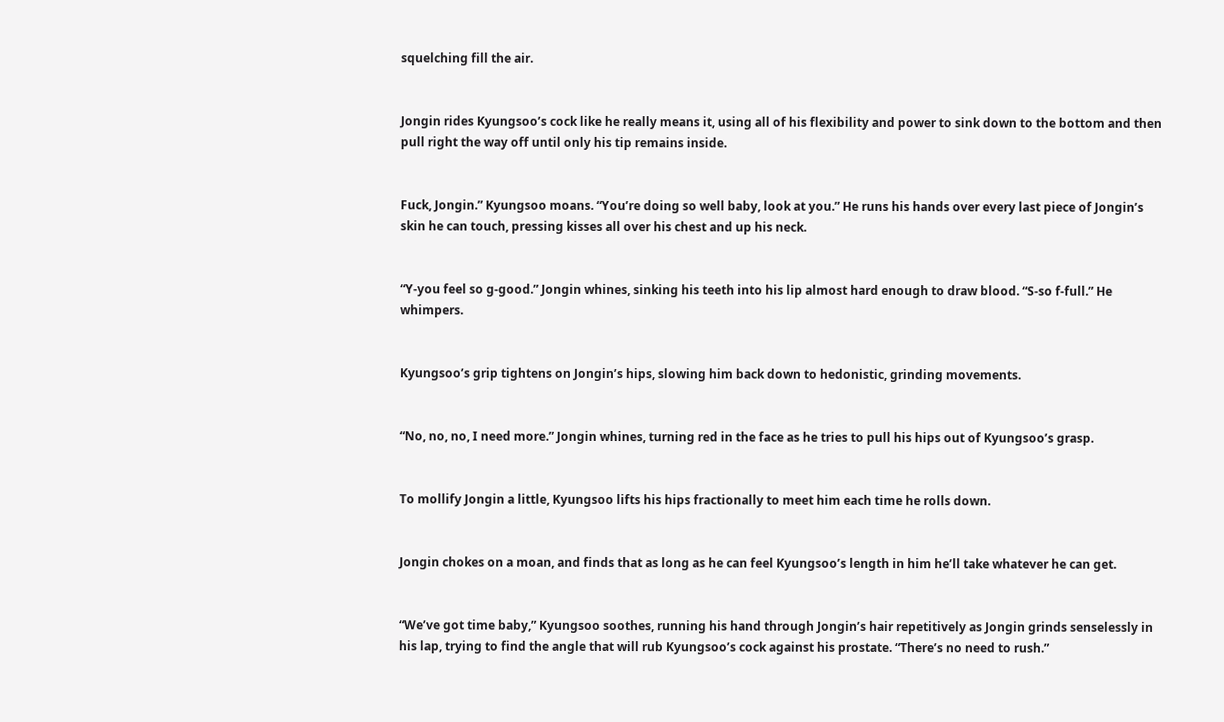squelching fill the air.


Jongin rides Kyungsoo’s cock like he really means it, using all of his flexibility and power to sink down to the bottom and then pull right the way off until only his tip remains inside.


Fuck, Jongin.” Kyungsoo moans. “You’re doing so well baby, look at you.” He runs his hands over every last piece of Jongin’s skin he can touch, pressing kisses all over his chest and up his neck.


“Y-you feel so g-good.” Jongin whines, sinking his teeth into his lip almost hard enough to draw blood. “S-so f-full.” He whimpers.


Kyungsoo’s grip tightens on Jongin’s hips, slowing him back down to hedonistic, grinding movements.


“No, no, no, I need more.” Jongin whines, turning red in the face as he tries to pull his hips out of Kyungsoo’s grasp.


To mollify Jongin a little, Kyungsoo lifts his hips fractionally to meet him each time he rolls down.


Jongin chokes on a moan, and finds that as long as he can feel Kyungsoo’s length in him he’ll take whatever he can get.


“We’ve got time baby,” Kyungsoo soothes, running his hand through Jongin’s hair repetitively as Jongin grinds senselessly in his lap, trying to find the angle that will rub Kyungsoo’s cock against his prostate. “There’s no need to rush.”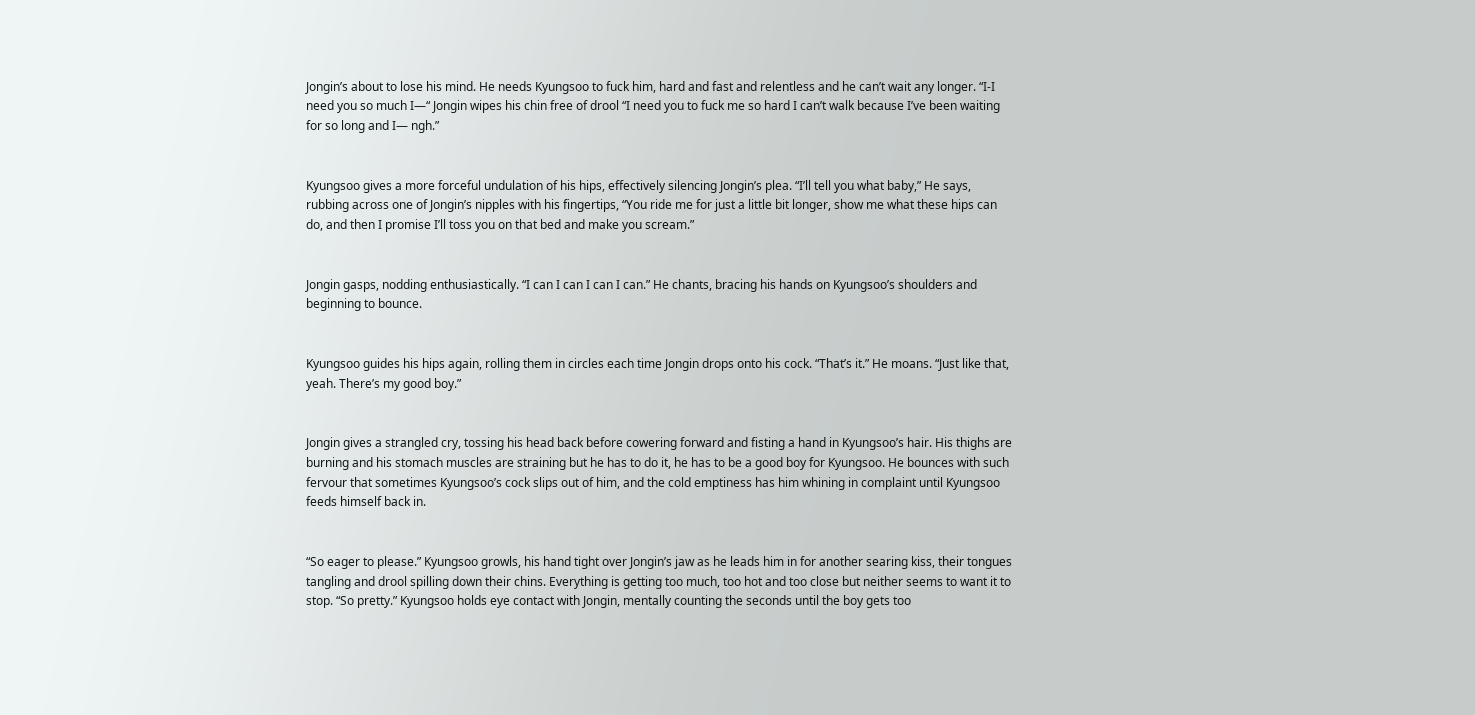Jongin’s about to lose his mind. He needs Kyungsoo to fuck him, hard and fast and relentless and he can’t wait any longer. “I-I need you so much I—“ Jongin wipes his chin free of drool “I need you to fuck me so hard I can’t walk because I’ve been waiting for so long and I— ngh.”


Kyungsoo gives a more forceful undulation of his hips, effectively silencing Jongin’s plea. “I’ll tell you what baby,” He says, rubbing across one of Jongin’s nipples with his fingertips, “You ride me for just a little bit longer, show me what these hips can do, and then I promise I’ll toss you on that bed and make you scream.”


Jongin gasps, nodding enthusiastically. “I can I can I can I can.” He chants, bracing his hands on Kyungsoo’s shoulders and beginning to bounce.


Kyungsoo guides his hips again, rolling them in circles each time Jongin drops onto his cock. “That’s it.” He moans. “Just like that, yeah. There’s my good boy.”


Jongin gives a strangled cry, tossing his head back before cowering forward and fisting a hand in Kyungsoo’s hair. His thighs are burning and his stomach muscles are straining but he has to do it, he has to be a good boy for Kyungsoo. He bounces with such fervour that sometimes Kyungsoo’s cock slips out of him, and the cold emptiness has him whining in complaint until Kyungsoo feeds himself back in.


“So eager to please.” Kyungsoo growls, his hand tight over Jongin’s jaw as he leads him in for another searing kiss, their tongues tangling and drool spilling down their chins. Everything is getting too much, too hot and too close but neither seems to want it to stop. “So pretty.” Kyungsoo holds eye contact with Jongin, mentally counting the seconds until the boy gets too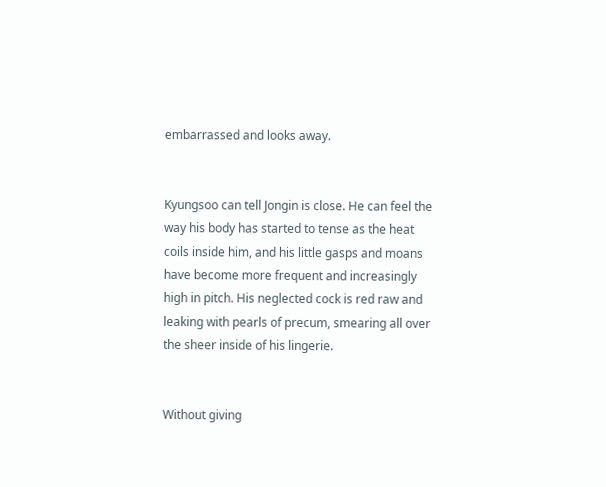embarrassed and looks away.


Kyungsoo can tell Jongin is close. He can feel the way his body has started to tense as the heat coils inside him, and his little gasps and moans have become more frequent and increasingly high in pitch. His neglected cock is red raw and leaking with pearls of precum, smearing all over the sheer inside of his lingerie.


Without giving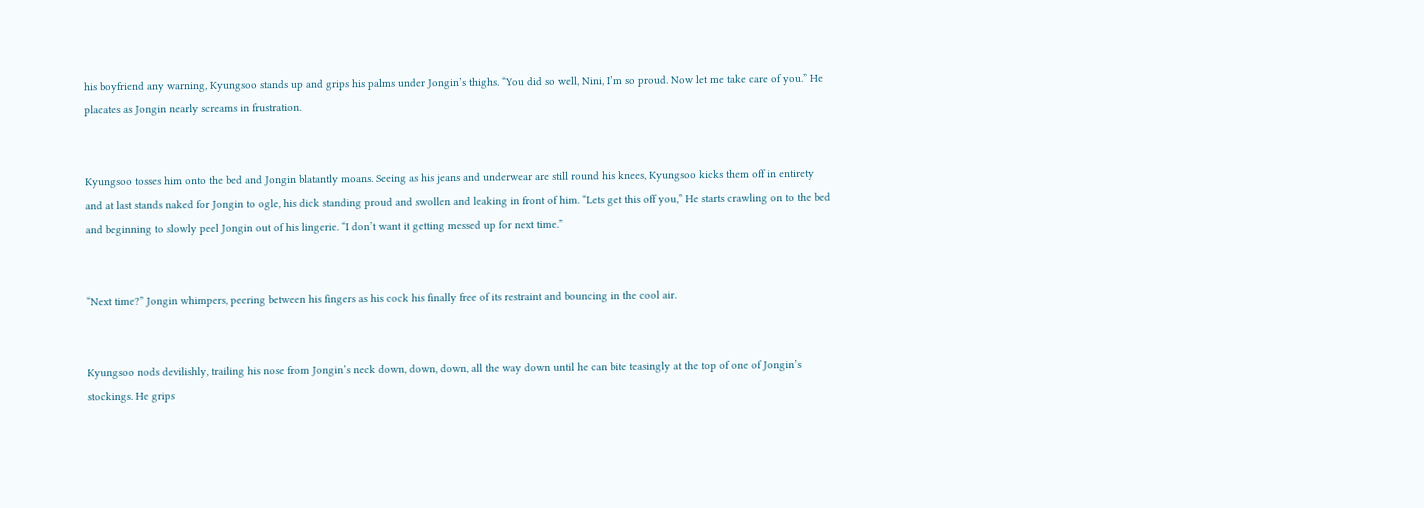his boyfriend any warning, Kyungsoo stands up and grips his palms under Jongin’s thighs. “You did so well, Nini, I’m so proud. Now let me take care of you.” He placates as Jongin nearly screams in frustration.


Kyungsoo tosses him onto the bed and Jongin blatantly moans. Seeing as his jeans and underwear are still round his knees, Kyungsoo kicks them off in entirety and at last stands naked for Jongin to ogle, his dick standing proud and swollen and leaking in front of him. “Lets get this off you,” He starts crawling on to the bed and beginning to slowly peel Jongin out of his lingerie. “I don’t want it getting messed up for next time.”


“Next time?” Jongin whimpers, peering between his fingers as his cock his finally free of its restraint and bouncing in the cool air.


Kyungsoo nods devilishly, trailing his nose from Jongin’s neck down, down, down, all the way down until he can bite teasingly at the top of one of Jongin’s stockings. He grips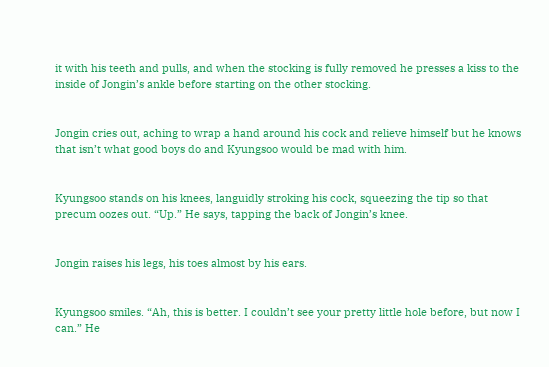it with his teeth and pulls, and when the stocking is fully removed he presses a kiss to the inside of Jongin’s ankle before starting on the other stocking.


Jongin cries out, aching to wrap a hand around his cock and relieve himself but he knows that isn’t what good boys do and Kyungsoo would be mad with him.


Kyungsoo stands on his knees, languidly stroking his cock, squeezing the tip so that precum oozes out. “Up.” He says, tapping the back of Jongin’s knee.


Jongin raises his legs, his toes almost by his ears.


Kyungsoo smiles. “Ah, this is better. I couldn’t see your pretty little hole before, but now I can.” He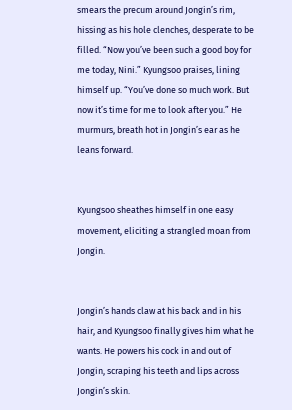smears the precum around Jongin’s rim, hissing as his hole clenches, desperate to be filled. “Now you’ve been such a good boy for me today, Nini.” Kyungsoo praises, lining himself up. “You’ve done so much work. But now it’s time for me to look after you.” He murmurs, breath hot in Jongin’s ear as he leans forward.


Kyungsoo sheathes himself in one easy movement, eliciting a strangled moan from Jongin.


Jongin’s hands claw at his back and in his hair, and Kyungsoo finally gives him what he wants. He powers his cock in and out of Jongin, scraping his teeth and lips across Jongin’s skin.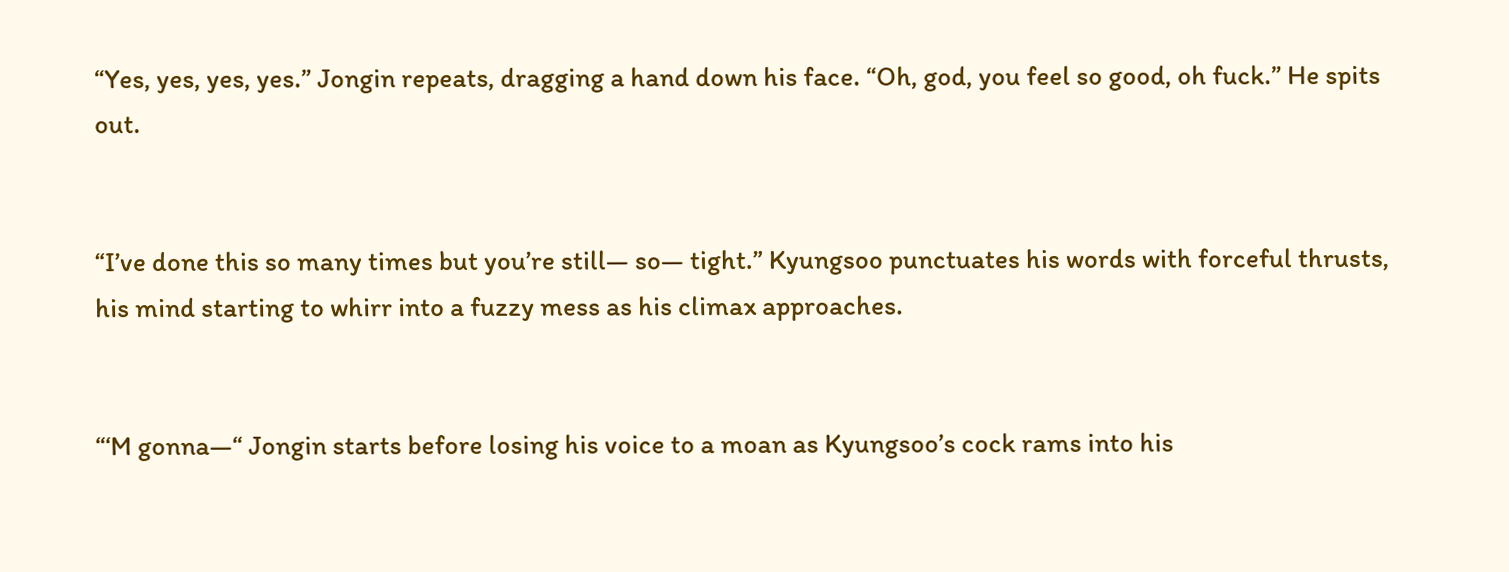“Yes, yes, yes, yes.” Jongin repeats, dragging a hand down his face. “Oh, god, you feel so good, oh fuck.” He spits out.


“I’ve done this so many times but you’re still— so— tight.” Kyungsoo punctuates his words with forceful thrusts, his mind starting to whirr into a fuzzy mess as his climax approaches.


“‘M gonna—“ Jongin starts before losing his voice to a moan as Kyungsoo’s cock rams into his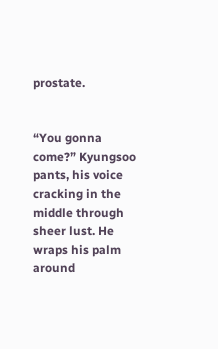prostate.


“You gonna come?” Kyungsoo pants, his voice cracking in the middle through sheer lust. He wraps his palm around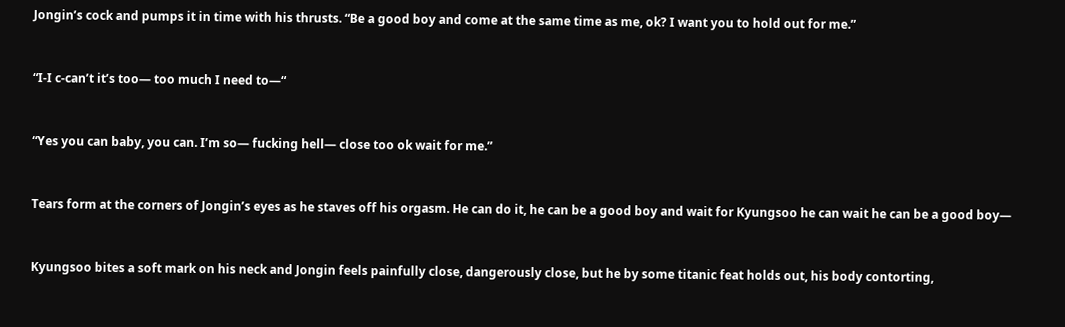Jongin’s cock and pumps it in time with his thrusts. “Be a good boy and come at the same time as me, ok? I want you to hold out for me.”


“I-I c-can’t it’s too— too much I need to—“


“Yes you can baby, you can. I’m so— fucking hell— close too ok wait for me.”


Tears form at the corners of Jongin’s eyes as he staves off his orgasm. He can do it, he can be a good boy and wait for Kyungsoo he can wait he can be a good boy—


Kyungsoo bites a soft mark on his neck and Jongin feels painfully close, dangerously close, but he by some titanic feat holds out, his body contorting,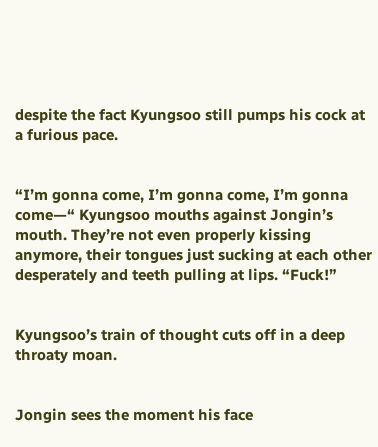despite the fact Kyungsoo still pumps his cock at a furious pace.


“I’m gonna come, I’m gonna come, I’m gonna come—“ Kyungsoo mouths against Jongin’s mouth. They’re not even properly kissing anymore, their tongues just sucking at each other desperately and teeth pulling at lips. “Fuck!”


Kyungsoo’s train of thought cuts off in a deep throaty moan.


Jongin sees the moment his face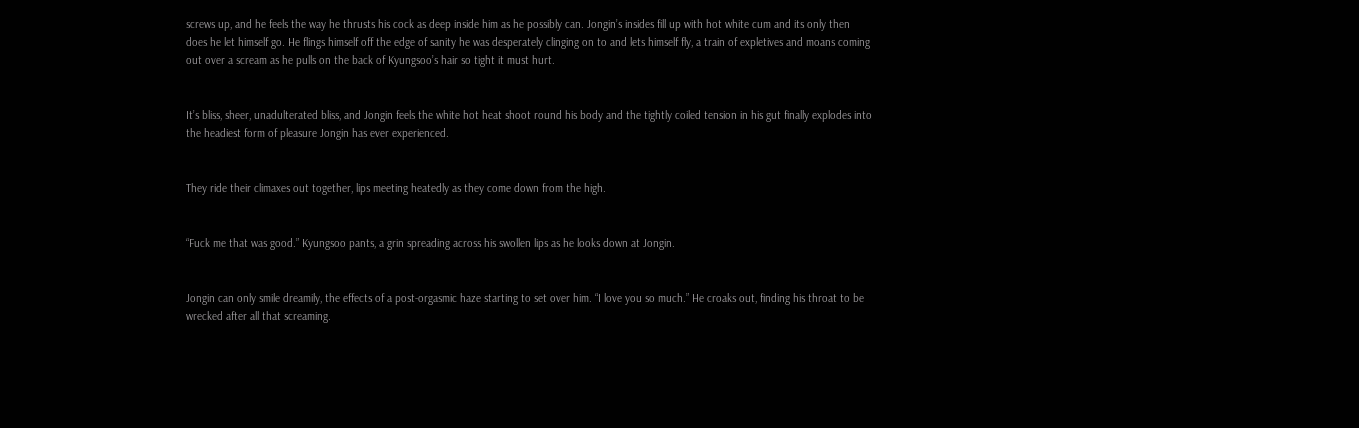screws up, and he feels the way he thrusts his cock as deep inside him as he possibly can. Jongin’s insides fill up with hot white cum and its only then does he let himself go. He flings himself off the edge of sanity he was desperately clinging on to and lets himself fly, a train of expletives and moans coming out over a scream as he pulls on the back of Kyungsoo’s hair so tight it must hurt.


It’s bliss, sheer, unadulterated bliss, and Jongin feels the white hot heat shoot round his body and the tightly coiled tension in his gut finally explodes into the headiest form of pleasure Jongin has ever experienced.


They ride their climaxes out together, lips meeting heatedly as they come down from the high.


“Fuck me that was good.” Kyungsoo pants, a grin spreading across his swollen lips as he looks down at Jongin.


Jongin can only smile dreamily, the effects of a post-orgasmic haze starting to set over him. “I love you so much.” He croaks out, finding his throat to be wrecked after all that screaming.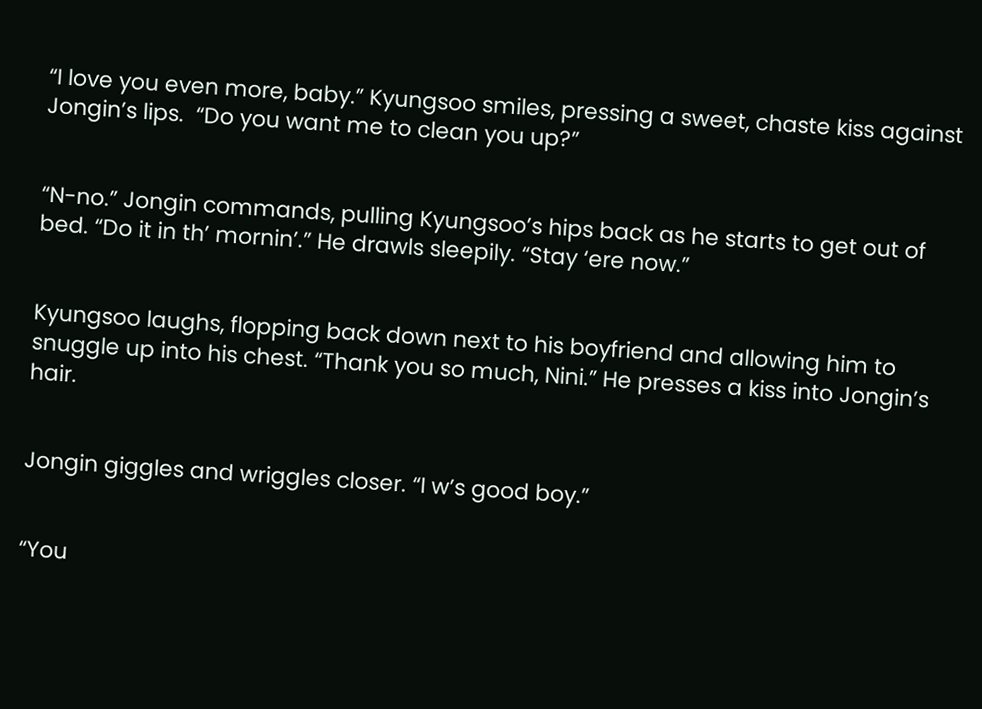“I love you even more, baby.” Kyungsoo smiles, pressing a sweet, chaste kiss against Jongin’s lips.  “Do you want me to clean you up?”


“N-no.” Jongin commands, pulling Kyungsoo’s hips back as he starts to get out of bed. “Do it in th’ mornin’.” He drawls sleepily. “Stay ‘ere now.”


Kyungsoo laughs, flopping back down next to his boyfriend and allowing him to snuggle up into his chest. “Thank you so much, Nini.” He presses a kiss into Jongin’s hair.


Jongin giggles and wriggles closer. “I w’s good boy.”


“You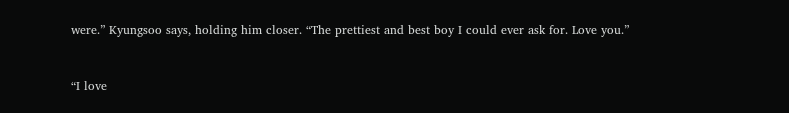were.” Kyungsoo says, holding him closer. “The prettiest and best boy I could ever ask for. Love you.”


“I love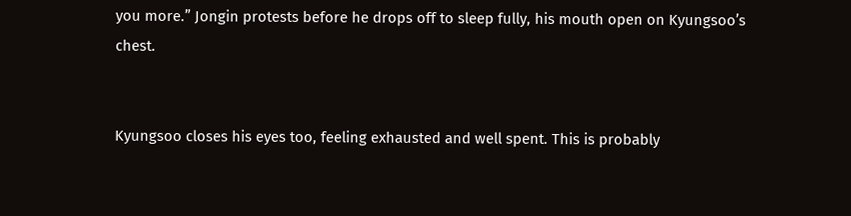you more.” Jongin protests before he drops off to sleep fully, his mouth open on Kyungsoo’s chest.


Kyungsoo closes his eyes too, feeling exhausted and well spent. This is probably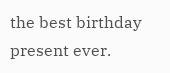the best birthday present ever.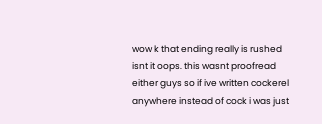wow k that ending really is rushed isnt it oops. this wasnt proofread either guys so if ive written cockerel anywhere instead of cock i was just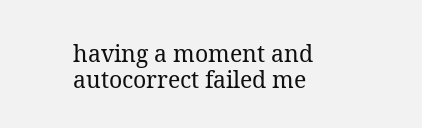having a moment and autocorrect failed me